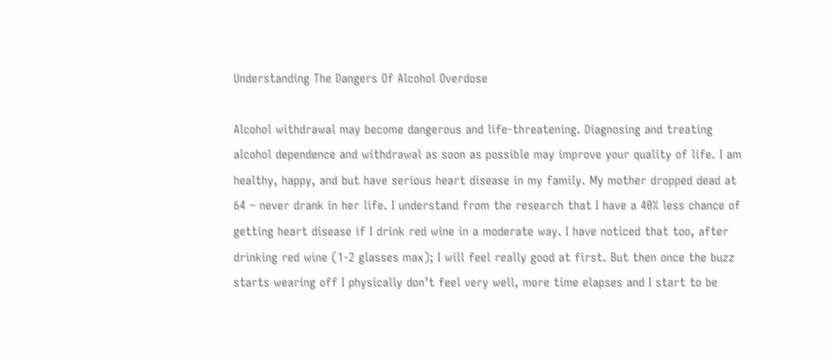Understanding The Dangers Of Alcohol Overdose

Alcohol withdrawal may become dangerous and life-threatening. Diagnosing and treating alcohol dependence and withdrawal as soon as possible may improve your quality of life. I am healthy, happy, and but have serious heart disease in my family. My mother dropped dead at 64 – never drank in her life. I understand from the research that I have a 40% less chance of getting heart disease if I drink red wine in a moderate way. I have noticed that too, after drinking red wine (1-2 glasses max); I will feel really good at first. But then once the buzz starts wearing off I physically don’t feel very well, more time elapses and I start to be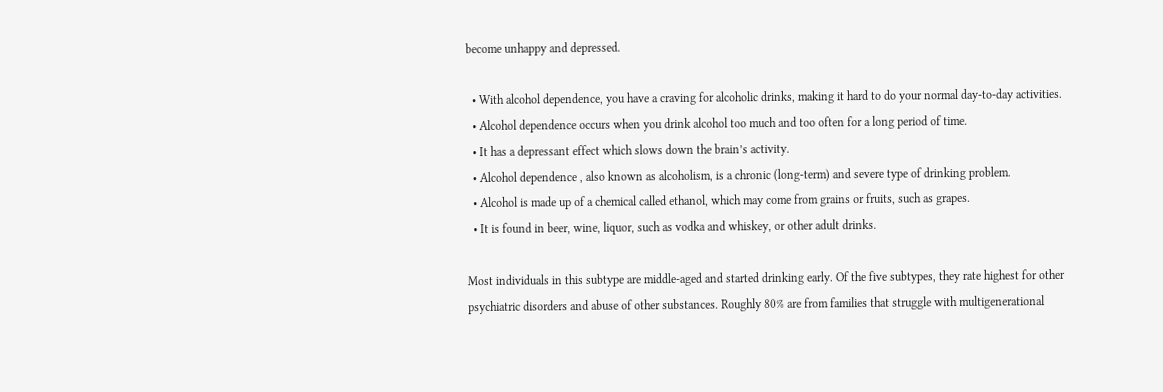become unhappy and depressed.

  • With alcohol dependence, you have a craving for alcoholic drinks, making it hard to do your normal day-to-day activities.
  • Alcohol dependence occurs when you drink alcohol too much and too often for a long period of time.
  • It has a depressant effect which slows down the brain’s activity.
  • Alcohol dependence , also known as alcoholism, is a chronic (long-term) and severe type of drinking problem.
  • Alcohol is made up of a chemical called ethanol, which may come from grains or fruits, such as grapes.
  • It is found in beer, wine, liquor, such as vodka and whiskey, or other adult drinks.

Most individuals in this subtype are middle-aged and started drinking early. Of the five subtypes, they rate highest for other psychiatric disorders and abuse of other substances. Roughly 80% are from families that struggle with multigenerational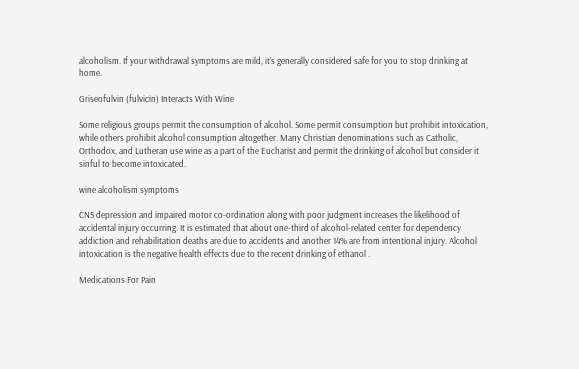alcoholism. If your withdrawal symptoms are mild, it’s generally considered safe for you to stop drinking at home.

Griseofulvin (fulvicin) Interacts With Wine

Some religious groups permit the consumption of alcohol. Some permit consumption but prohibit intoxication, while others prohibit alcohol consumption altogether. Many Christian denominations such as Catholic, Orthodox, and Lutheran use wine as a part of the Eucharist and permit the drinking of alcohol but consider it sinful to become intoxicated.

wine alcoholism symptoms

CNS depression and impaired motor co-ordination along with poor judgment increases the likelihood of accidental injury occurring. It is estimated that about one-third of alcohol-related center for dependency addiction and rehabilitation deaths are due to accidents and another 14% are from intentional injury. Alcohol intoxication is the negative health effects due to the recent drinking of ethanol .

Medications For Pain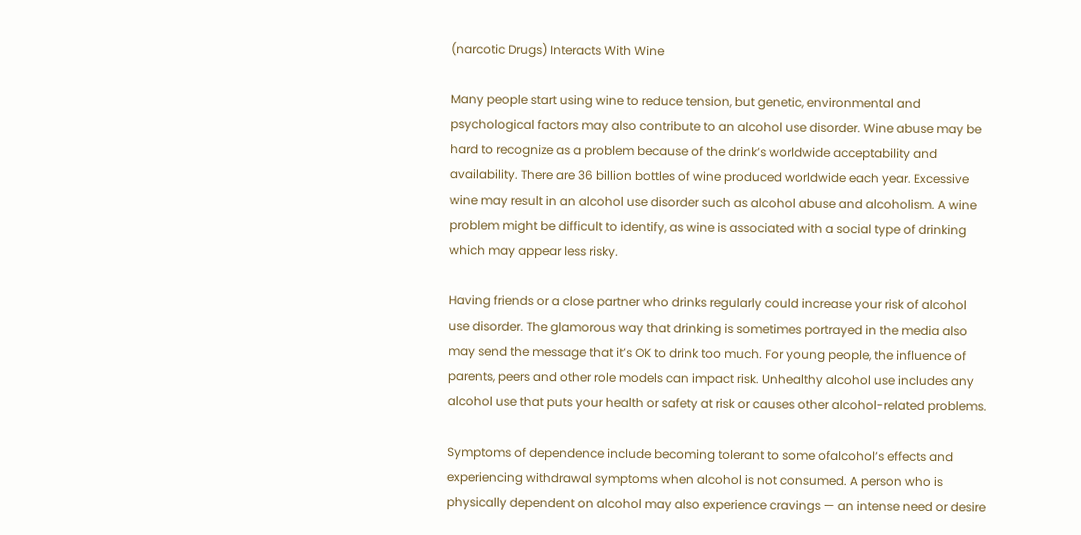(narcotic Drugs) Interacts With Wine

Many people start using wine to reduce tension, but genetic, environmental and psychological factors may also contribute to an alcohol use disorder. Wine abuse may be hard to recognize as a problem because of the drink’s worldwide acceptability and availability. There are 36 billion bottles of wine produced worldwide each year. Excessive wine may result in an alcohol use disorder such as alcohol abuse and alcoholism. A wine problem might be difficult to identify, as wine is associated with a social type of drinking which may appear less risky.

Having friends or a close partner who drinks regularly could increase your risk of alcohol use disorder. The glamorous way that drinking is sometimes portrayed in the media also may send the message that it’s OK to drink too much. For young people, the influence of parents, peers and other role models can impact risk. Unhealthy alcohol use includes any alcohol use that puts your health or safety at risk or causes other alcohol-related problems.

Symptoms of dependence include becoming tolerant to some ofalcohol’s effects and experiencing withdrawal symptoms when alcohol is not consumed. A person who is physically dependent on alcohol may also experience cravings — an intense need or desire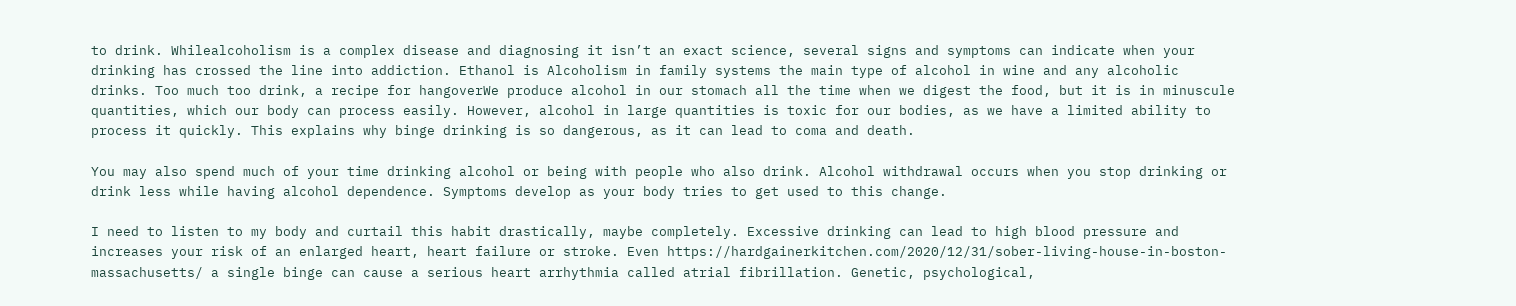to drink. Whilealcoholism is a complex disease and diagnosing it isn’t an exact science, several signs and symptoms can indicate when your drinking has crossed the line into addiction. Ethanol is Alcoholism in family systems the main type of alcohol in wine and any alcoholic drinks. Too much too drink, a recipe for hangoverWe produce alcohol in our stomach all the time when we digest the food, but it is in minuscule quantities, which our body can process easily. However, alcohol in large quantities is toxic for our bodies, as we have a limited ability to process it quickly. This explains why binge drinking is so dangerous, as it can lead to coma and death.

You may also spend much of your time drinking alcohol or being with people who also drink. Alcohol withdrawal occurs when you stop drinking or drink less while having alcohol dependence. Symptoms develop as your body tries to get used to this change.

I need to listen to my body and curtail this habit drastically, maybe completely. Excessive drinking can lead to high blood pressure and increases your risk of an enlarged heart, heart failure or stroke. Even https://hardgainerkitchen.com/2020/12/31/sober-living-house-in-boston-massachusetts/ a single binge can cause a serious heart arrhythmia called atrial fibrillation. Genetic, psychological,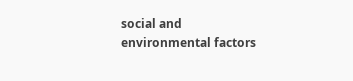social and environmental factors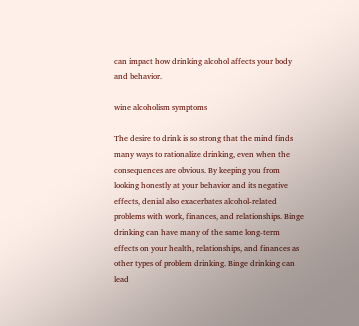can impact how drinking alcohol affects your body and behavior.

wine alcoholism symptoms

The desire to drink is so strong that the mind finds many ways to rationalize drinking, even when the consequences are obvious. By keeping you from looking honestly at your behavior and its negative effects, denial also exacerbates alcohol-related problems with work, finances, and relationships. Binge drinking can have many of the same long-term effects on your health, relationships, and finances as other types of problem drinking. Binge drinking can lead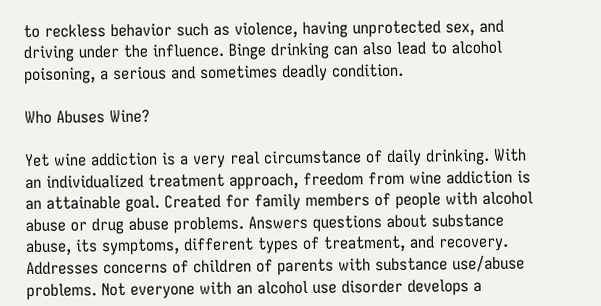to reckless behavior such as violence, having unprotected sex, and driving under the influence. Binge drinking can also lead to alcohol poisoning, a serious and sometimes deadly condition.

Who Abuses Wine?

Yet wine addiction is a very real circumstance of daily drinking. With an individualized treatment approach, freedom from wine addiction is an attainable goal. Created for family members of people with alcohol abuse or drug abuse problems. Answers questions about substance abuse, its symptoms, different types of treatment, and recovery. Addresses concerns of children of parents with substance use/abuse problems. Not everyone with an alcohol use disorder develops a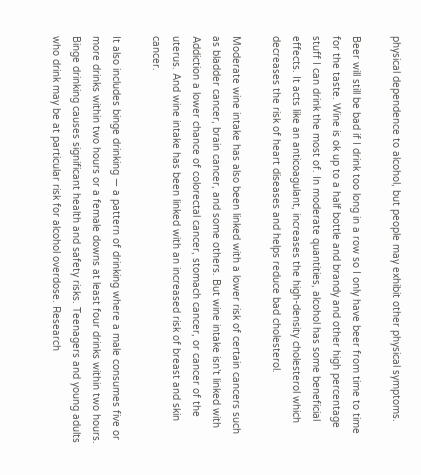physical dependence to alcohol, but people may exhibit other physical symptoms.

Beer will still be bad if I drink too long in a row so I only have beer from time to time for the taste. Wine is ok up to a half bottle and brandy and other high percentage stuff I can drink the most of. In moderate quantities, alcohol has some beneficial effects. It acts like an anticoagulant, increases the high-density cholesterol which decreases the risk of heart diseases and helps reduce bad cholesterol.

Moderate wine intake has also been linked with a lower risk of certain cancers such as bladder cancer, brain cancer, and some others. But wine intake isn’t linked with Addiction a lower chance of colorectal cancer, stomach cancer, or cancer of the uterus. And wine intake has been linked with an increased risk of breast and skin cancer.

It also includes binge drinking — a pattern of drinking where a male consumes five or more drinks within two hours or a female downs at least four drinks within two hours. Binge drinking causes significant health and safety risks. Teenagers and young adults who drink may be at particular risk for alcohol overdose. Research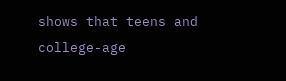shows that teens and college-age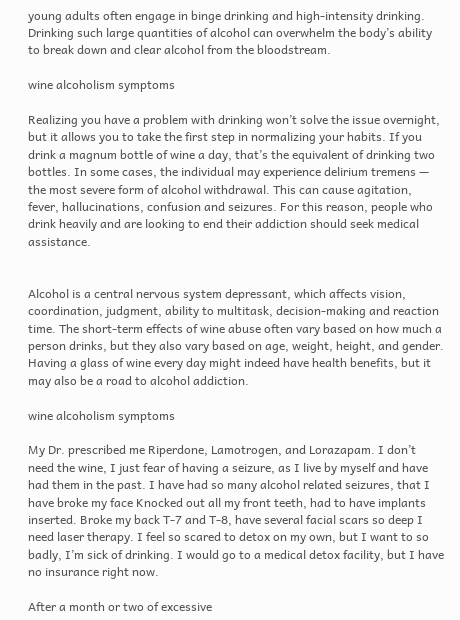young adults often engage in binge drinking and high-intensity drinking. Drinking such large quantities of alcohol can overwhelm the body’s ability to break down and clear alcohol from the bloodstream.

wine alcoholism symptoms

Realizing you have a problem with drinking won’t solve the issue overnight, but it allows you to take the first step in normalizing your habits. If you drink a magnum bottle of wine a day, that’s the equivalent of drinking two bottles. In some cases, the individual may experience delirium tremens — the most severe form of alcohol withdrawal. This can cause agitation, fever, hallucinations, confusion and seizures. For this reason, people who drink heavily and are looking to end their addiction should seek medical assistance.


Alcohol is a central nervous system depressant, which affects vision, coordination, judgment, ability to multitask, decision-making and reaction time. The short-term effects of wine abuse often vary based on how much a person drinks, but they also vary based on age, weight, height, and gender. Having a glass of wine every day might indeed have health benefits, but it may also be a road to alcohol addiction.

wine alcoholism symptoms

My Dr. prescribed me Riperdone, Lamotrogen, and Lorazapam. I don’t need the wine, I just fear of having a seizure, as I live by myself and have had them in the past. I have had so many alcohol related seizures, that I have broke my face Knocked out all my front teeth, had to have implants inserted. Broke my back T-7 and T-8, have several facial scars so deep I need laser therapy. I feel so scared to detox on my own, but I want to so badly, I’m sick of drinking. I would go to a medical detox facility, but I have no insurance right now.

After a month or two of excessive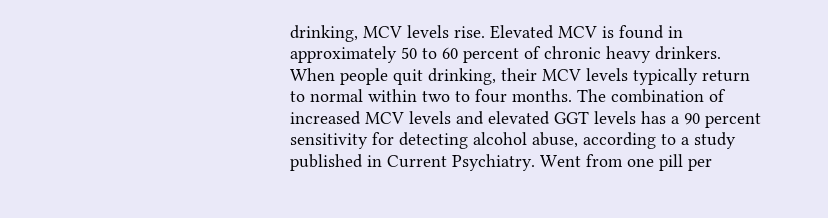drinking, MCV levels rise. Elevated MCV is found in approximately 50 to 60 percent of chronic heavy drinkers. When people quit drinking, their MCV levels typically return to normal within two to four months. The combination of increased MCV levels and elevated GGT levels has a 90 percent sensitivity for detecting alcohol abuse, according to a study published in Current Psychiatry. Went from one pill per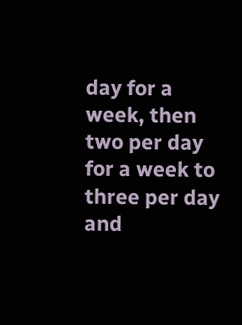day for a week, then two per day for a week to three per day and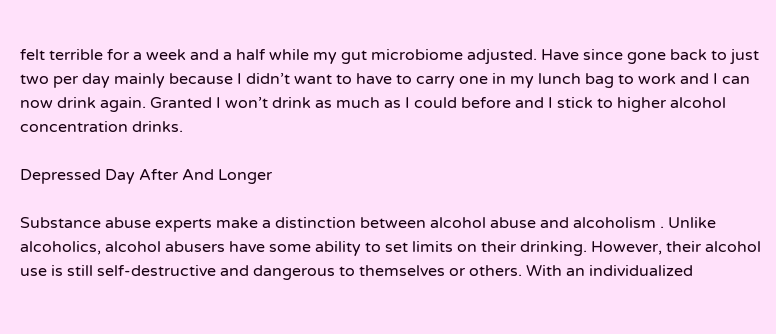felt terrible for a week and a half while my gut microbiome adjusted. Have since gone back to just two per day mainly because I didn’t want to have to carry one in my lunch bag to work and I can now drink again. Granted I won’t drink as much as I could before and I stick to higher alcohol concentration drinks.

Depressed Day After And Longer

Substance abuse experts make a distinction between alcohol abuse and alcoholism . Unlike alcoholics, alcohol abusers have some ability to set limits on their drinking. However, their alcohol use is still self-destructive and dangerous to themselves or others. With an individualized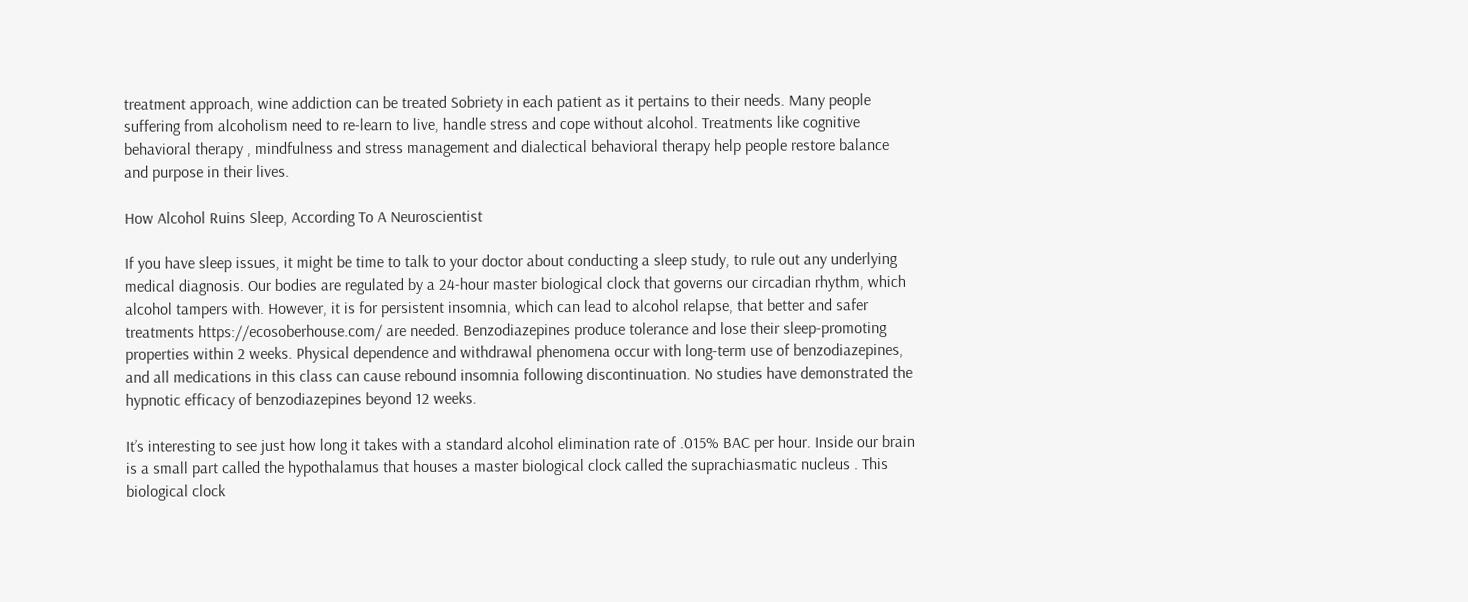treatment approach, wine addiction can be treated Sobriety in each patient as it pertains to their needs. Many people suffering from alcoholism need to re-learn to live, handle stress and cope without alcohol. Treatments like cognitive behavioral therapy , mindfulness and stress management and dialectical behavioral therapy help people restore balance and purpose in their lives.

How Alcohol Ruins Sleep, According To A Neuroscientist

If you have sleep issues, it might be time to talk to your doctor about conducting a sleep study, to rule out any underlying medical diagnosis. Our bodies are regulated by a 24-hour master biological clock that governs our circadian rhythm, which alcohol tampers with. However, it is for persistent insomnia, which can lead to alcohol relapse, that better and safer treatments https://ecosoberhouse.com/ are needed. Benzodiazepines produce tolerance and lose their sleep-promoting properties within 2 weeks. Physical dependence and withdrawal phenomena occur with long-term use of benzodiazepines, and all medications in this class can cause rebound insomnia following discontinuation. No studies have demonstrated the hypnotic efficacy of benzodiazepines beyond 12 weeks.

It’s interesting to see just how long it takes with a standard alcohol elimination rate of .015% BAC per hour. Inside our brain is a small part called the hypothalamus that houses a master biological clock called the suprachiasmatic nucleus . This biological clock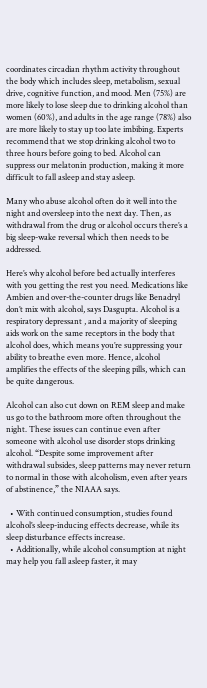coordinates circadian rhythm activity throughout the body which includes sleep, metabolism, sexual drive, cognitive function, and mood. Men (75%) are more likely to lose sleep due to drinking alcohol than women (60%), and adults in the age range (78%) also are more likely to stay up too late imbibing. Experts recommend that we stop drinking alcohol two to three hours before going to bed. Alcohol can suppress our melatonin production, making it more difficult to fall asleep and stay asleep.

Many who abuse alcohol often do it well into the night and oversleep into the next day. Then, as withdrawal from the drug or alcohol occurs there’s a big sleep-wake reversal which then needs to be addressed.

Here’s why alcohol before bed actually interferes with you getting the rest you need. Medications like Ambien and over-the-counter drugs like Benadryl don’t mix with alcohol, says Dasgupta. Alcohol is a respiratory depressant , and a majority of sleeping aids work on the same receptors in the body that alcohol does, which means you’re suppressing your ability to breathe even more. Hence, alcohol amplifies the effects of the sleeping pills, which can be quite dangerous.

Alcohol can also cut down on REM sleep and make us go to the bathroom more often throughout the night. These issues can continue even after someone with alcohol use disorder stops drinking alcohol. “Despite some improvement after withdrawal subsides, sleep patterns may never return to normal in those with alcoholism, even after years of abstinence,” the NIAAA says.

  • With continued consumption, studies found alcohol’s sleep-inducing effects decrease, while its sleep disturbance effects increase.
  • Additionally, while alcohol consumption at night may help you fall asleep faster, it may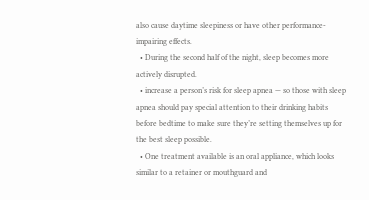also cause daytime sleepiness or have other performance-impairing effects.
  • During the second half of the night, sleep becomes more actively disrupted.
  • increase a person’s risk for sleep apnea — so those with sleep apnea should pay special attention to their drinking habits before bedtime to make sure they’re setting themselves up for the best sleep possible.
  • One treatment available is an oral appliance, which looks similar to a retainer or mouthguard and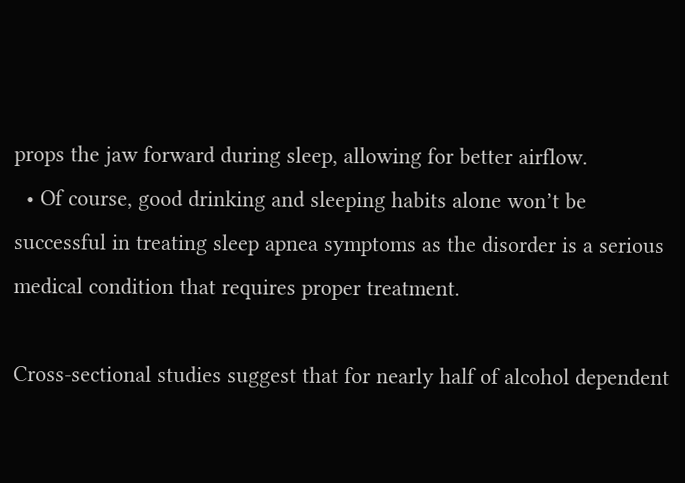props the jaw forward during sleep, allowing for better airflow.
  • Of course, good drinking and sleeping habits alone won’t be successful in treating sleep apnea symptoms as the disorder is a serious medical condition that requires proper treatment.

Cross-sectional studies suggest that for nearly half of alcohol dependent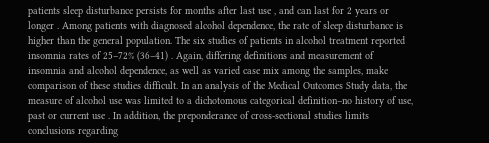patients sleep disturbance persists for months after last use , and can last for 2 years or longer . Among patients with diagnosed alcohol dependence, the rate of sleep disturbance is higher than the general population. The six studies of patients in alcohol treatment reported insomnia rates of 25–72% (36–41) . Again, differing definitions and measurement of insomnia and alcohol dependence, as well as varied case mix among the samples, make comparison of these studies difficult. In an analysis of the Medical Outcomes Study data, the measure of alcohol use was limited to a dichotomous categorical definition–no history of use, past or current use . In addition, the preponderance of cross-sectional studies limits conclusions regarding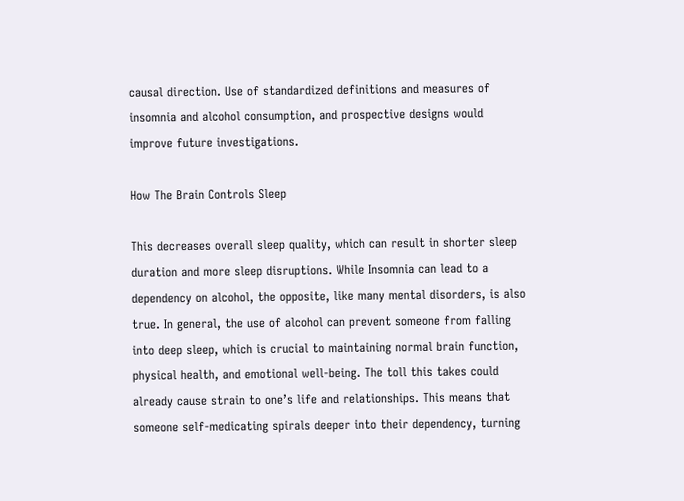causal direction. Use of standardized definitions and measures of insomnia and alcohol consumption, and prospective designs would improve future investigations.

How The Brain Controls Sleep

This decreases overall sleep quality, which can result in shorter sleep duration and more sleep disruptions. While Insomnia can lead to a dependency on alcohol, the opposite, like many mental disorders, is also true. In general, the use of alcohol can prevent someone from falling into deep sleep, which is crucial to maintaining normal brain function, physical health, and emotional well-being. The toll this takes could already cause strain to one’s life and relationships. This means that someone self-medicating spirals deeper into their dependency, turning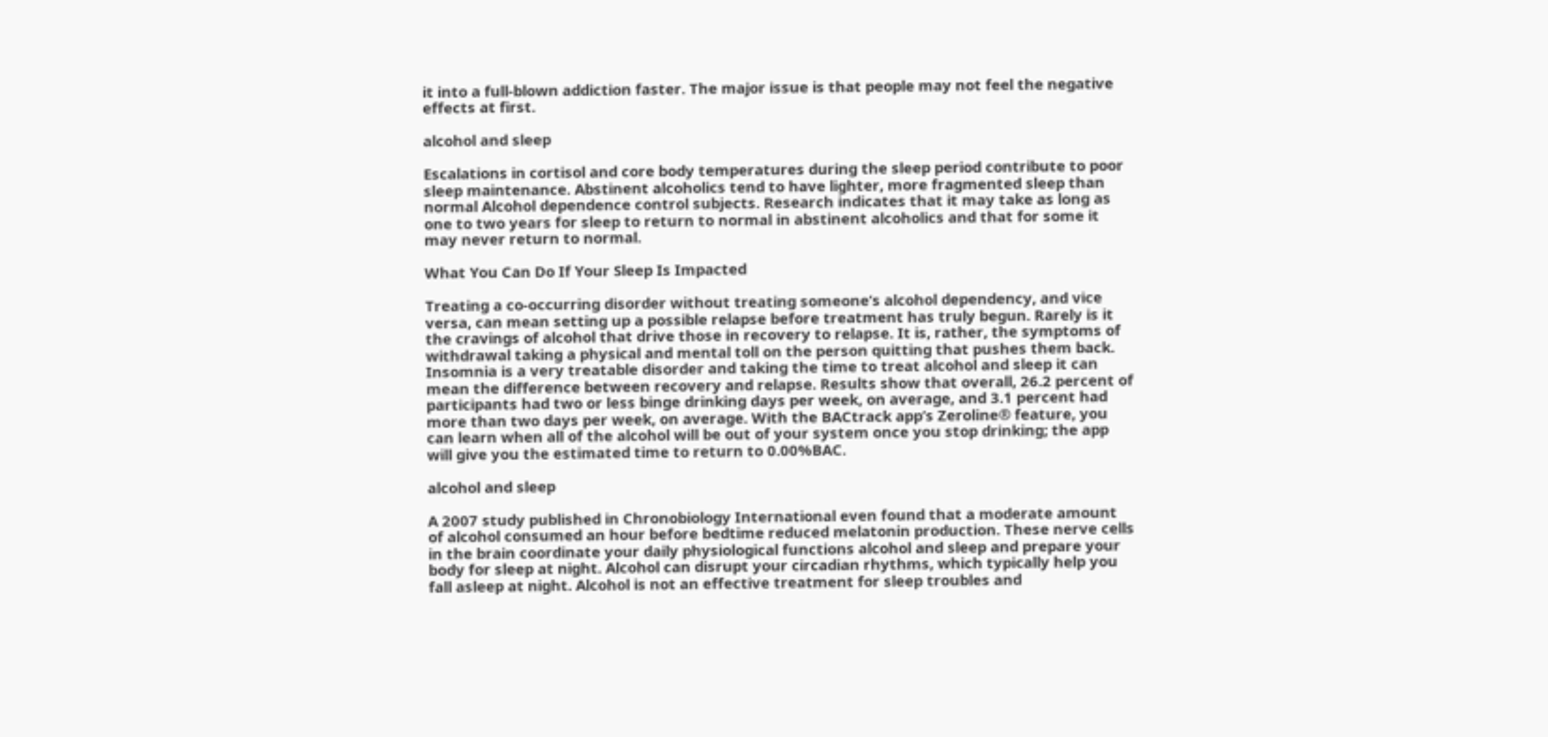it into a full-blown addiction faster. The major issue is that people may not feel the negative effects at first.

alcohol and sleep

Escalations in cortisol and core body temperatures during the sleep period contribute to poor sleep maintenance. Abstinent alcoholics tend to have lighter, more fragmented sleep than normal Alcohol dependence control subjects. Research indicates that it may take as long as one to two years for sleep to return to normal in abstinent alcoholics and that for some it may never return to normal.

What You Can Do If Your Sleep Is Impacted

Treating a co-occurring disorder without treating someone’s alcohol dependency, and vice versa, can mean setting up a possible relapse before treatment has truly begun. Rarely is it the cravings of alcohol that drive those in recovery to relapse. It is, rather, the symptoms of withdrawal taking a physical and mental toll on the person quitting that pushes them back. Insomnia is a very treatable disorder and taking the time to treat alcohol and sleep it can mean the difference between recovery and relapse. Results show that overall, 26.2 percent of participants had two or less binge drinking days per week, on average, and 3.1 percent had more than two days per week, on average. With the BACtrack app’s Zeroline® feature, you can learn when all of the alcohol will be out of your system once you stop drinking; the app will give you the estimated time to return to 0.00%BAC.

alcohol and sleep

A 2007 study published in Chronobiology International even found that a moderate amount of alcohol consumed an hour before bedtime reduced melatonin production. These nerve cells in the brain coordinate your daily physiological functions alcohol and sleep and prepare your body for sleep at night. Alcohol can disrupt your circadian rhythms, which typically help you fall asleep at night. Alcohol is not an effective treatment for sleep troubles and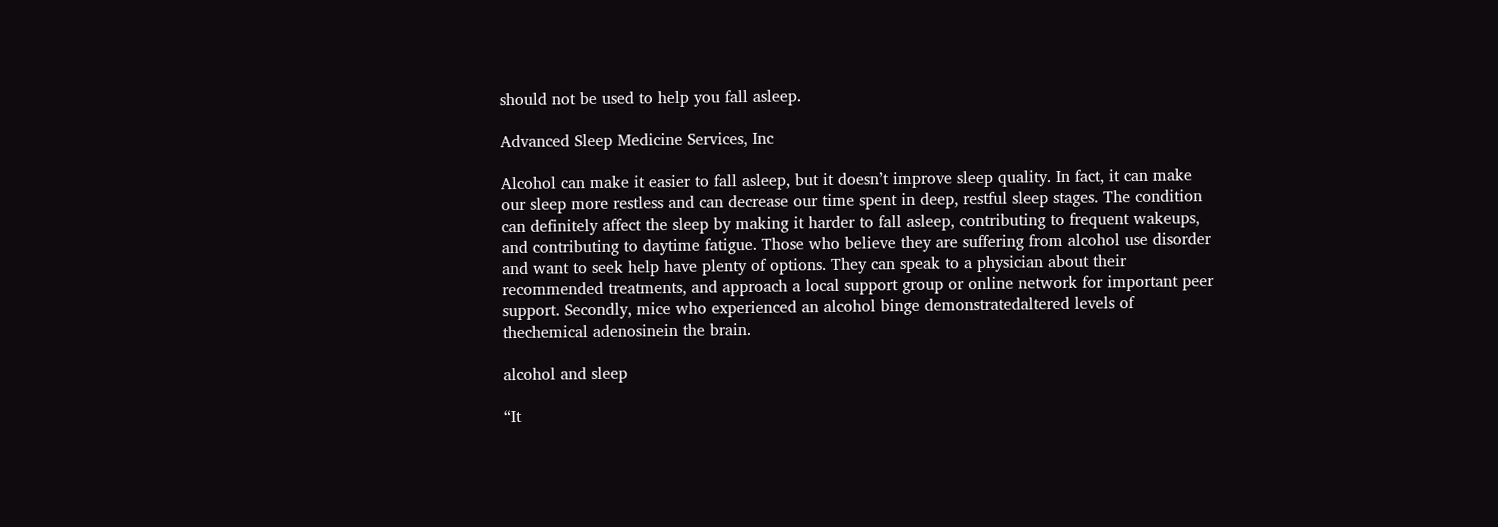should not be used to help you fall asleep.

Advanced Sleep Medicine Services, Inc

Alcohol can make it easier to fall asleep, but it doesn’t improve sleep quality. In fact, it can make our sleep more restless and can decrease our time spent in deep, restful sleep stages. The condition can definitely affect the sleep by making it harder to fall asleep, contributing to frequent wakeups, and contributing to daytime fatigue. Those who believe they are suffering from alcohol use disorder and want to seek help have plenty of options. They can speak to a physician about their recommended treatments, and approach a local support group or online network for important peer support. Secondly, mice who experienced an alcohol binge demonstratedaltered levels of thechemical adenosinein the brain.

alcohol and sleep

“It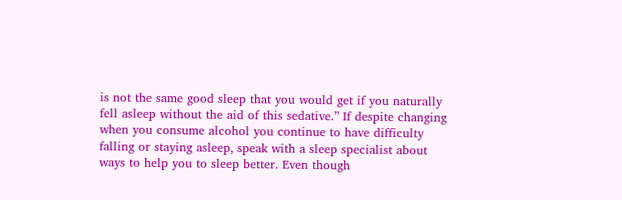is not the same good sleep that you would get if you naturally fell asleep without the aid of this sedative.” If despite changing when you consume alcohol you continue to have difficulty falling or staying asleep, speak with a sleep specialist about ways to help you to sleep better. Even though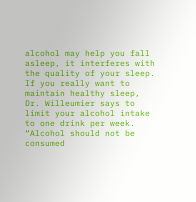alcohol may help you fall asleep, it interferes with the quality of your sleep. If you really want to maintain healthy sleep, Dr. Willeumier says to limit your alcohol intake to one drink per week. “Alcohol should not be consumed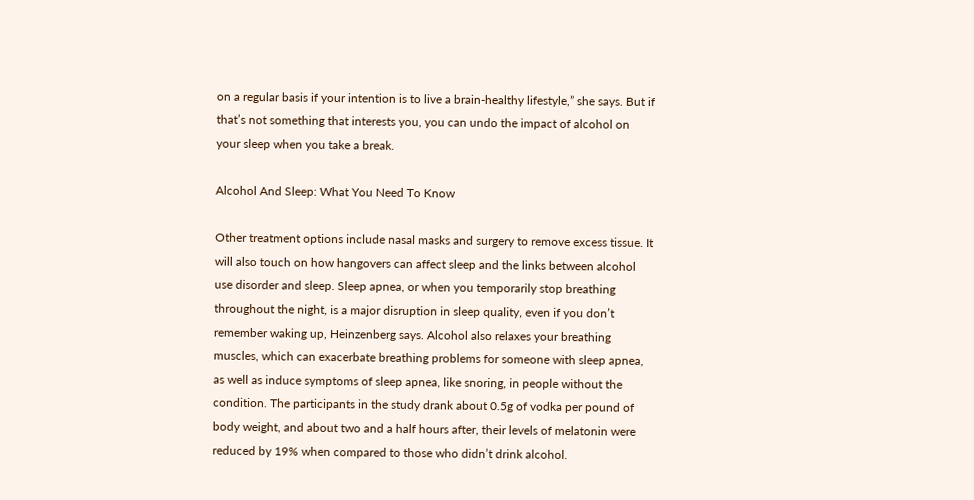on a regular basis if your intention is to live a brain-healthy lifestyle,” she says. But if that’s not something that interests you, you can undo the impact of alcohol on your sleep when you take a break.

Alcohol And Sleep: What You Need To Know

Other treatment options include nasal masks and surgery to remove excess tissue. It will also touch on how hangovers can affect sleep and the links between alcohol use disorder and sleep. Sleep apnea, or when you temporarily stop breathing throughout the night, is a major disruption in sleep quality, even if you don’t remember waking up, Heinzenberg says. Alcohol also relaxes your breathing muscles, which can exacerbate breathing problems for someone with sleep apnea, as well as induce symptoms of sleep apnea, like snoring, in people without the condition. The participants in the study drank about 0.5g of vodka per pound of body weight, and about two and a half hours after, their levels of melatonin were reduced by 19% when compared to those who didn’t drink alcohol.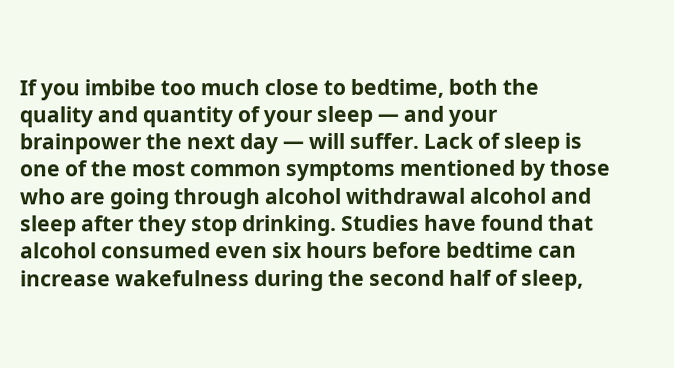If you imbibe too much close to bedtime, both the quality and quantity of your sleep ― and your brainpower the next day ― will suffer. Lack of sleep is one of the most common symptoms mentioned by those who are going through alcohol withdrawal alcohol and sleep after they stop drinking. Studies have found that alcohol consumed even six hours before bedtime can increase wakefulness during the second half of sleep,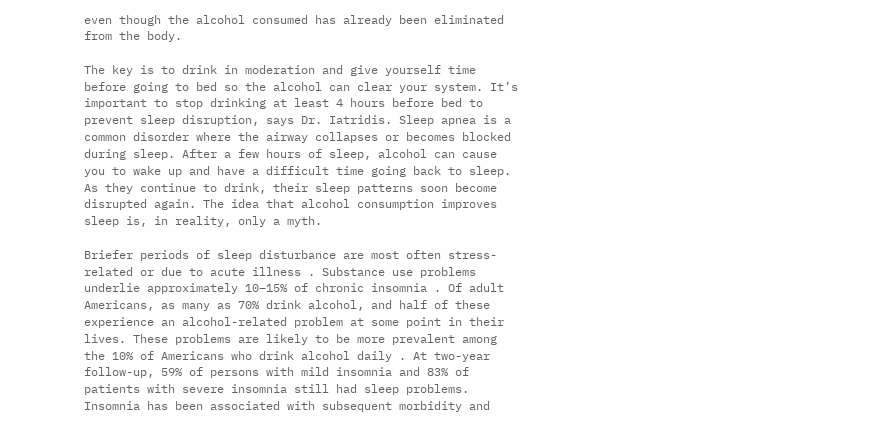even though the alcohol consumed has already been eliminated from the body.

The key is to drink in moderation and give yourself time before going to bed so the alcohol can clear your system. It’s important to stop drinking at least 4 hours before bed to prevent sleep disruption, says Dr. Iatridis. Sleep apnea is a common disorder where the airway collapses or becomes blocked during sleep. After a few hours of sleep, alcohol can cause you to wake up and have a difficult time going back to sleep. As they continue to drink, their sleep patterns soon become disrupted again. The idea that alcohol consumption improves sleep is, in reality, only a myth.

Briefer periods of sleep disturbance are most often stress-related or due to acute illness . Substance use problems underlie approximately 10–15% of chronic insomnia . Of adult Americans, as many as 70% drink alcohol, and half of these experience an alcohol-related problem at some point in their lives. These problems are likely to be more prevalent among the 10% of Americans who drink alcohol daily . At two-year follow-up, 59% of persons with mild insomnia and 83% of patients with severe insomnia still had sleep problems. Insomnia has been associated with subsequent morbidity and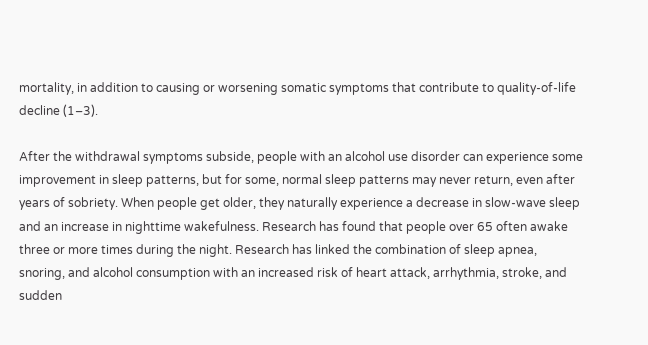mortality, in addition to causing or worsening somatic symptoms that contribute to quality-of-life decline (1–3).

After the withdrawal symptoms subside, people with an alcohol use disorder can experience some improvement in sleep patterns, but for some, normal sleep patterns may never return, even after years of sobriety. When people get older, they naturally experience a decrease in slow-wave sleep and an increase in nighttime wakefulness. Research has found that people over 65 often awake three or more times during the night. Research has linked the combination of sleep apnea, snoring, and alcohol consumption with an increased risk of heart attack, arrhythmia, stroke, and sudden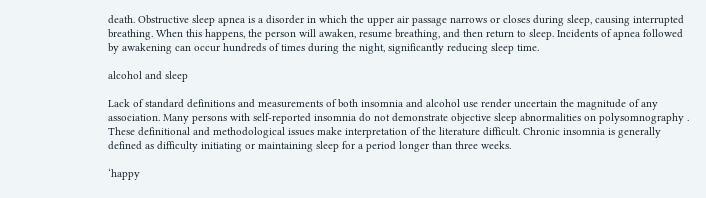death. Obstructive sleep apnea is a disorder in which the upper air passage narrows or closes during sleep, causing interrupted breathing. When this happens, the person will awaken, resume breathing, and then return to sleep. Incidents of apnea followed by awakening can occur hundreds of times during the night, significantly reducing sleep time.

alcohol and sleep

Lack of standard definitions and measurements of both insomnia and alcohol use render uncertain the magnitude of any association. Many persons with self-reported insomnia do not demonstrate objective sleep abnormalities on polysomnography . These definitional and methodological issues make interpretation of the literature difficult. Chronic insomnia is generally defined as difficulty initiating or maintaining sleep for a period longer than three weeks.

‘happy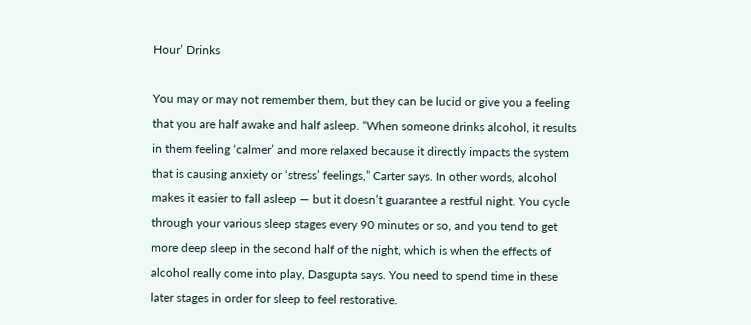Hour’ Drinks

You may or may not remember them, but they can be lucid or give you a feeling that you are half awake and half asleep. “When someone drinks alcohol, it results in them feeling ‘calmer’ and more relaxed because it directly impacts the system that is causing anxiety or ‘stress’ feelings,” Carter says. In other words, alcohol makes it easier to fall asleep ― but it doesn’t guarantee a restful night. You cycle through your various sleep stages every 90 minutes or so, and you tend to get more deep sleep in the second half of the night, which is when the effects of alcohol really come into play, Dasgupta says. You need to spend time in these later stages in order for sleep to feel restorative.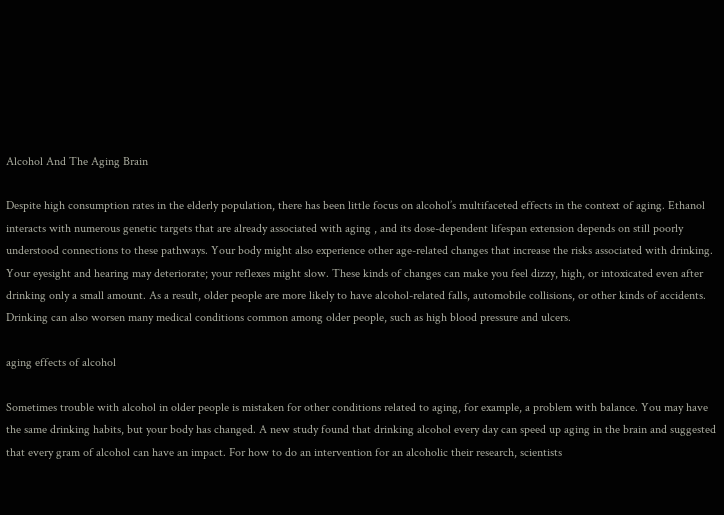Alcohol And The Aging Brain

Despite high consumption rates in the elderly population, there has been little focus on alcohol’s multifaceted effects in the context of aging. Ethanol interacts with numerous genetic targets that are already associated with aging , and its dose-dependent lifespan extension depends on still poorly understood connections to these pathways. Your body might also experience other age-related changes that increase the risks associated with drinking. Your eyesight and hearing may deteriorate; your reflexes might slow. These kinds of changes can make you feel dizzy, high, or intoxicated even after drinking only a small amount. As a result, older people are more likely to have alcohol-related falls, automobile collisions, or other kinds of accidents. Drinking can also worsen many medical conditions common among older people, such as high blood pressure and ulcers.

aging effects of alcohol

Sometimes trouble with alcohol in older people is mistaken for other conditions related to aging, for example, a problem with balance. You may have the same drinking habits, but your body has changed. A new study found that drinking alcohol every day can speed up aging in the brain and suggested that every gram of alcohol can have an impact. For how to do an intervention for an alcoholic their research, scientists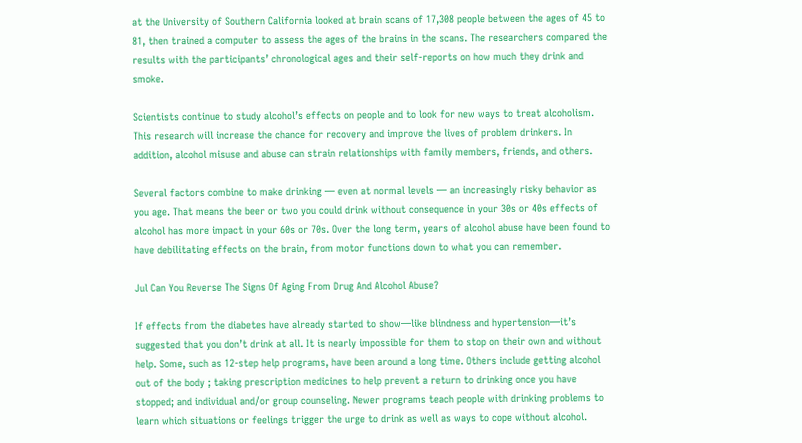at the University of Southern California looked at brain scans of 17,308 people between the ages of 45 to 81, then trained a computer to assess the ages of the brains in the scans. The researchers compared the results with the participants’ chronological ages and their self-reports on how much they drink and smoke.

Scientists continue to study alcohol’s effects on people and to look for new ways to treat alcoholism. This research will increase the chance for recovery and improve the lives of problem drinkers. In addition, alcohol misuse and abuse can strain relationships with family members, friends, and others.

Several factors combine to make drinking — even at normal levels — an increasingly risky behavior as you age. That means the beer or two you could drink without consequence in your 30s or 40s effects of alcohol has more impact in your 60s or 70s. Over the long term, years of alcohol abuse have been found to have debilitating effects on the brain, from motor functions down to what you can remember.

Jul Can You Reverse The Signs Of Aging From Drug And Alcohol Abuse?

If effects from the diabetes have already started to show—like blindness and hypertension—it’s suggested that you don’t drink at all. It is nearly impossible for them to stop on their own and without help. Some, such as 12-step help programs, have been around a long time. Others include getting alcohol out of the body ; taking prescription medicines to help prevent a return to drinking once you have stopped; and individual and/or group counseling. Newer programs teach people with drinking problems to learn which situations or feelings trigger the urge to drink as well as ways to cope without alcohol.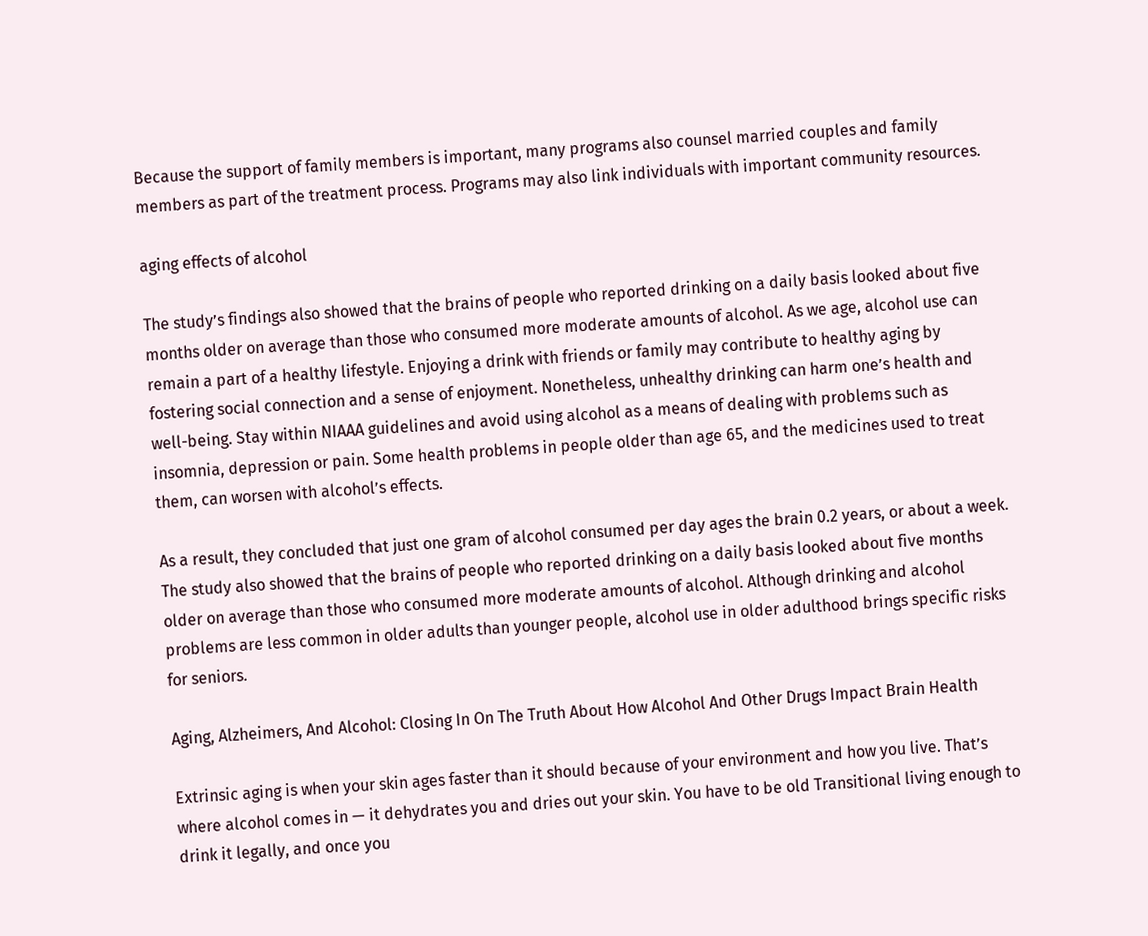Because the support of family members is important, many programs also counsel married couples and family members as part of the treatment process. Programs may also link individuals with important community resources.

aging effects of alcohol

The study’s findings also showed that the brains of people who reported drinking on a daily basis looked about five months older on average than those who consumed more moderate amounts of alcohol. As we age, alcohol use can remain a part of a healthy lifestyle. Enjoying a drink with friends or family may contribute to healthy aging by fostering social connection and a sense of enjoyment. Nonetheless, unhealthy drinking can harm one’s health and well-being. Stay within NIAAA guidelines and avoid using alcohol as a means of dealing with problems such as insomnia, depression or pain. Some health problems in people older than age 65, and the medicines used to treat them, can worsen with alcohol’s effects.

As a result, they concluded that just one gram of alcohol consumed per day ages the brain 0.2 years, or about a week. The study also showed that the brains of people who reported drinking on a daily basis looked about five months older on average than those who consumed more moderate amounts of alcohol. Although drinking and alcohol problems are less common in older adults than younger people, alcohol use in older adulthood brings specific risks for seniors.

Aging, Alzheimers, And Alcohol: Closing In On The Truth About How Alcohol And Other Drugs Impact Brain Health

Extrinsic aging is when your skin ages faster than it should because of your environment and how you live. That’s where alcohol comes in — it dehydrates you and dries out your skin. You have to be old Transitional living enough to drink it legally, and once you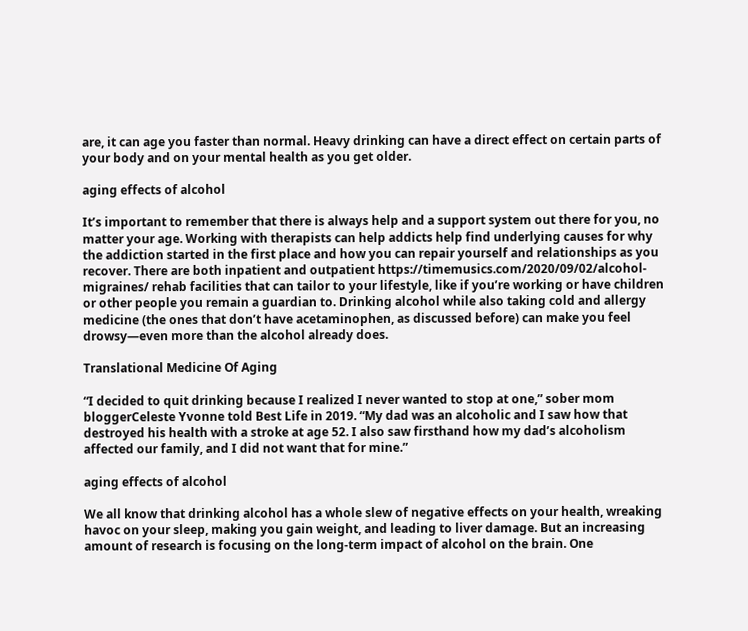are, it can age you faster than normal. Heavy drinking can have a direct effect on certain parts of your body and on your mental health as you get older.

aging effects of alcohol

It’s important to remember that there is always help and a support system out there for you, no matter your age. Working with therapists can help addicts help find underlying causes for why the addiction started in the first place and how you can repair yourself and relationships as you recover. There are both inpatient and outpatient https://timemusics.com/2020/09/02/alcohol-migraines/ rehab facilities that can tailor to your lifestyle, like if you’re working or have children or other people you remain a guardian to. Drinking alcohol while also taking cold and allergy medicine (the ones that don’t have acetaminophen, as discussed before) can make you feel drowsy—even more than the alcohol already does.

Translational Medicine Of Aging

“I decided to quit drinking because I realized I never wanted to stop at one,” sober mom bloggerCeleste Yvonne told Best Life in 2019. “My dad was an alcoholic and I saw how that destroyed his health with a stroke at age 52. I also saw firsthand how my dad’s alcoholism affected our family, and I did not want that for mine.”

aging effects of alcohol

We all know that drinking alcohol has a whole slew of negative effects on your health, wreaking havoc on your sleep, making you gain weight, and leading to liver damage. But an increasing amount of research is focusing on the long-term impact of alcohol on the brain. One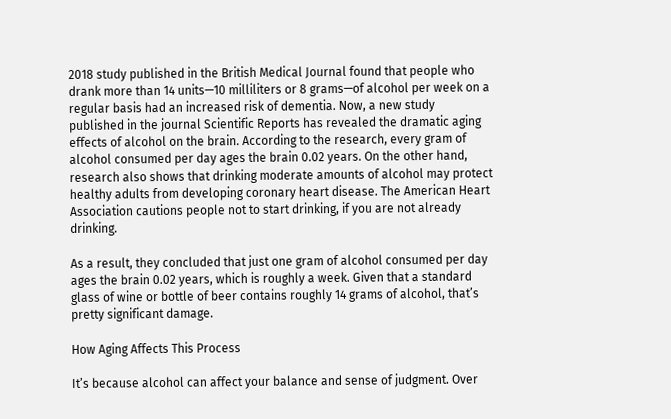2018 study published in the British Medical Journal found that people who drank more than 14 units—10 milliliters or 8 grams—of alcohol per week on a regular basis had an increased risk of dementia. Now, a new study published in the journal Scientific Reports has revealed the dramatic aging effects of alcohol on the brain. According to the research, every gram of alcohol consumed per day ages the brain 0.02 years. On the other hand, research also shows that drinking moderate amounts of alcohol may protect healthy adults from developing coronary heart disease. The American Heart Association cautions people not to start drinking, if you are not already drinking.

As a result, they concluded that just one gram of alcohol consumed per day ages the brain 0.02 years, which is roughly a week. Given that a standard glass of wine or bottle of beer contains roughly 14 grams of alcohol, that’s pretty significant damage.

How Aging Affects This Process

It’s because alcohol can affect your balance and sense of judgment. Over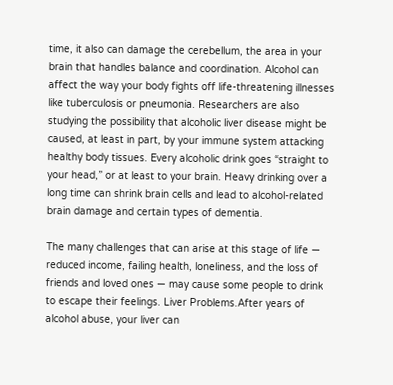time, it also can damage the cerebellum, the area in your brain that handles balance and coordination. Alcohol can affect the way your body fights off life-threatening illnesses like tuberculosis or pneumonia. Researchers are also studying the possibility that alcoholic liver disease might be caused, at least in part, by your immune system attacking healthy body tissues. Every alcoholic drink goes “straight to your head,” or at least to your brain. Heavy drinking over a long time can shrink brain cells and lead to alcohol-related brain damage and certain types of dementia.

The many challenges that can arise at this stage of life — reduced income, failing health, loneliness, and the loss of friends and loved ones — may cause some people to drink to escape their feelings. Liver Problems.After years of alcohol abuse, your liver can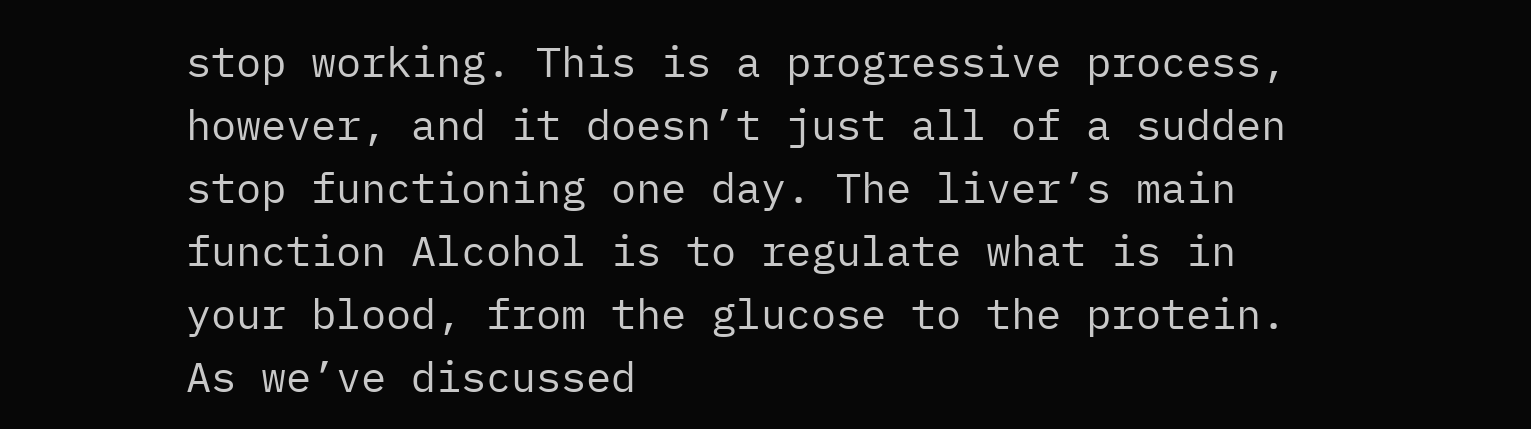stop working. This is a progressive process, however, and it doesn’t just all of a sudden stop functioning one day. The liver’s main function Alcohol is to regulate what is in your blood, from the glucose to the protein. As we’ve discussed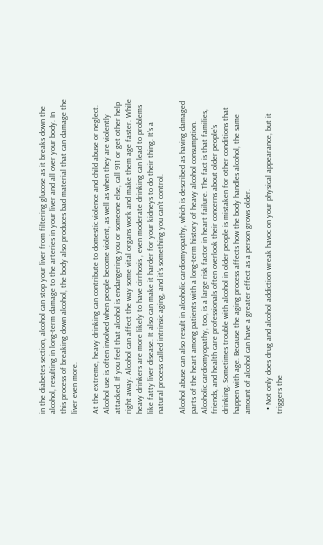in the diabetes section, alcohol can stop your liver from filtering glucose as it breaks down the alcohol, resulting in long-term damage to the arteries in your liver and all over your body. In this process of breaking down alcohol, the body also produces bad material that can damage the liver even more.

At the extreme, heavy drinking can contribute to domestic violence and child abuse or neglect. Alcohol use is often involved when people become violent, as well as when they are violently attacked. If you feel that alcohol is endangering you or someone else, call 911 or get other help right away. Alcohol can affect the way some vital organs work and make them age faster. While heavy drinkers are more likely to have cirrhosis , even moderate drinking can lead to problems like fatty liver disease. It also can make it harder for your kidneys to do their thing. It’s a natural process called intrinsic aging, and it’s something you can’t control.

Alcohol abuse can also result in alcoholic cardiomyopathy, which is described as having damaged parts of the heart among patients with a long-term history of heavy alcohol consumption. Alcoholic cardiomyopathy, too, is a large risk factor in heart failure. The fact is that families, friends, and health care professionals often overlook their concerns about older people’s drinking. Sometimes trouble with alcohol in older people is mistaken for other conditions that happen with age. Because the aging process affects how the body handles alcohol, the same amount of alcohol can have a greater effect as a person grows older.

  • Not only does drug and alcohol addiction wreak havoc on your physical appearance, but it triggers the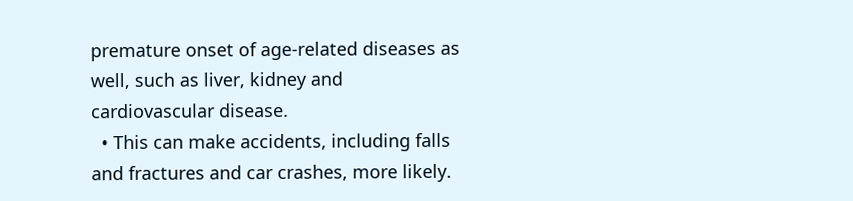premature onset of age-related diseases as well, such as liver, kidney and cardiovascular disease.
  • This can make accidents, including falls and fractures and car crashes, more likely.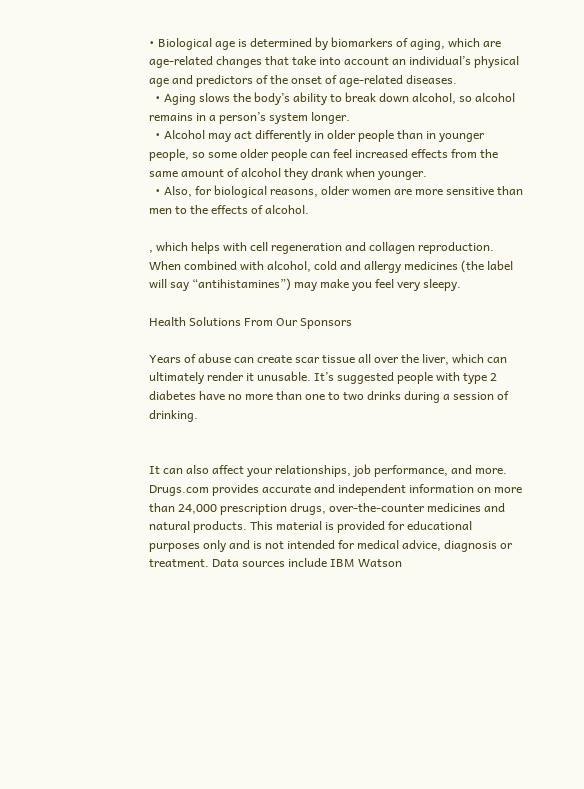• Biological age is determined by biomarkers of aging, which are age-related changes that take into account an individual’s physical age and predictors of the onset of age-related diseases.
  • Aging slows the body’s ability to break down alcohol, so alcohol remains in a person’s system longer.
  • Alcohol may act differently in older people than in younger people, so some older people can feel increased effects from the same amount of alcohol they drank when younger.
  • Also, for biological reasons, older women are more sensitive than men to the effects of alcohol.

, which helps with cell regeneration and collagen reproduction. When combined with alcohol, cold and allergy medicines (the label will say “antihistamines”) may make you feel very sleepy.

Health Solutions From Our Sponsors

Years of abuse can create scar tissue all over the liver, which can ultimately render it unusable. It’s suggested people with type 2 diabetes have no more than one to two drinks during a session of drinking.


It can also affect your relationships, job performance, and more. Drugs.com provides accurate and independent information on more than 24,000 prescription drugs, over-the-counter medicines and natural products. This material is provided for educational purposes only and is not intended for medical advice, diagnosis or treatment. Data sources include IBM Watson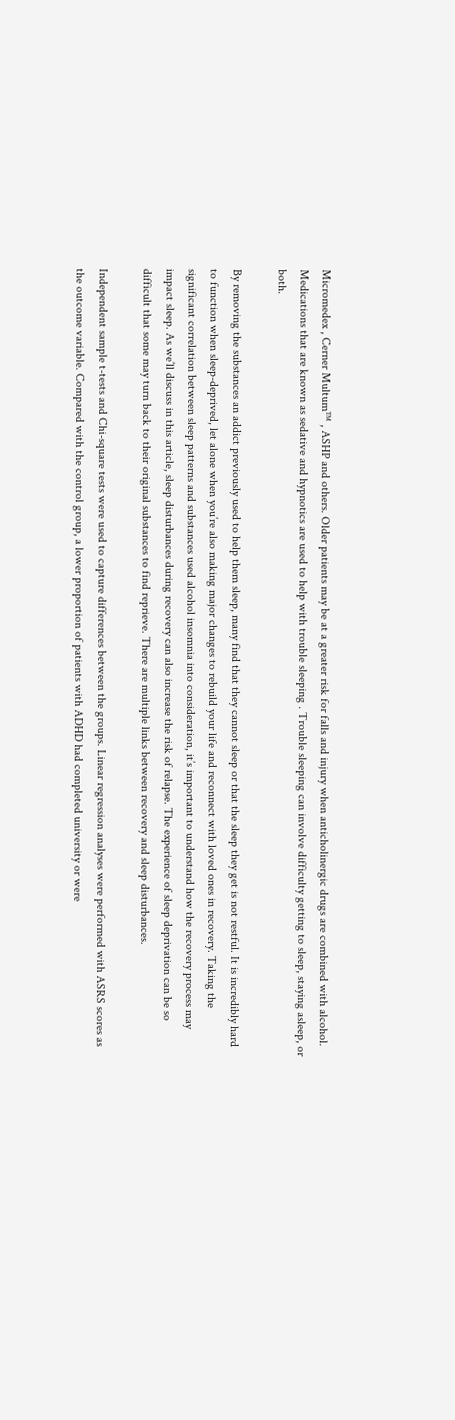Micromedex , Cerner Multum™ , ASHP and others. Older patients may be at a greater risk for falls and injury when anticholinergic drugs are combined with alcohol. Medications that are known as sedative and hypnotics are used to help with trouble sleeping . Trouble sleeping can involve difficulty getting to sleep, staying asleep, or both.

By removing the substances an addict previously used to help them sleep, many find that they cannot sleep or that the sleep they get is not restful. It is incredibly hard to function when sleep-deprived, let alone when you’re also making major changes to rebuild your life and reconnect with loved ones in recovery. Taking the significant correlation between sleep patterns and substances used alcohol insomnia into consideration, it’s important to understand how the recovery process may impact sleep. As we’ll discuss in this article, sleep disturbances during recovery can also increase the risk of relapse. The experience of sleep deprivation can be so difficult that some may turn back to their original substances to find reprieve. There are multiple links between recovery and sleep disturbances.

Independent sample t-tests and Chi-square tests were used to capture differences between the groups. Linear regression analyses were performed with ASRS scores as the outcome variable. Compared with the control group, a lower proportion of patients with ADHD had completed university or were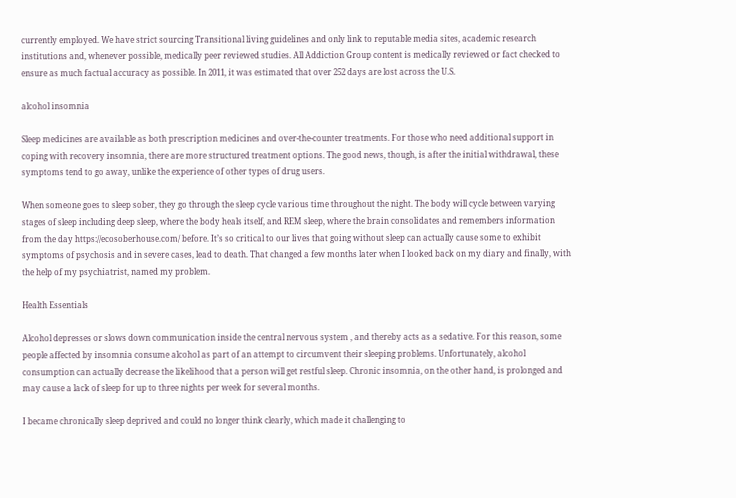currently employed. We have strict sourcing Transitional living guidelines and only link to reputable media sites, academic research institutions and, whenever possible, medically peer reviewed studies. All Addiction Group content is medically reviewed or fact checked to ensure as much factual accuracy as possible. In 2011, it was estimated that over 252 days are lost across the U.S.

alcohol insomnia

Sleep medicines are available as both prescription medicines and over-the-counter treatments. For those who need additional support in coping with recovery insomnia, there are more structured treatment options. The good news, though, is after the initial withdrawal, these symptoms tend to go away, unlike the experience of other types of drug users.

When someone goes to sleep sober, they go through the sleep cycle various time throughout the night. The body will cycle between varying stages of sleep including deep sleep, where the body heals itself, and REM sleep, where the brain consolidates and remembers information from the day https://ecosoberhouse.com/ before. It’s so critical to our lives that going without sleep can actually cause some to exhibit symptoms of psychosis and in severe cases, lead to death. That changed a few months later when I looked back on my diary and finally, with the help of my psychiatrist, named my problem.

Health Essentials

Alcohol depresses or slows down communication inside the central nervous system , and thereby acts as a sedative. For this reason, some people affected by insomnia consume alcohol as part of an attempt to circumvent their sleeping problems. Unfortunately, alcohol consumption can actually decrease the likelihood that a person will get restful sleep. Chronic insomnia, on the other hand, is prolonged and may cause a lack of sleep for up to three nights per week for several months.

I became chronically sleep deprived and could no longer think clearly, which made it challenging to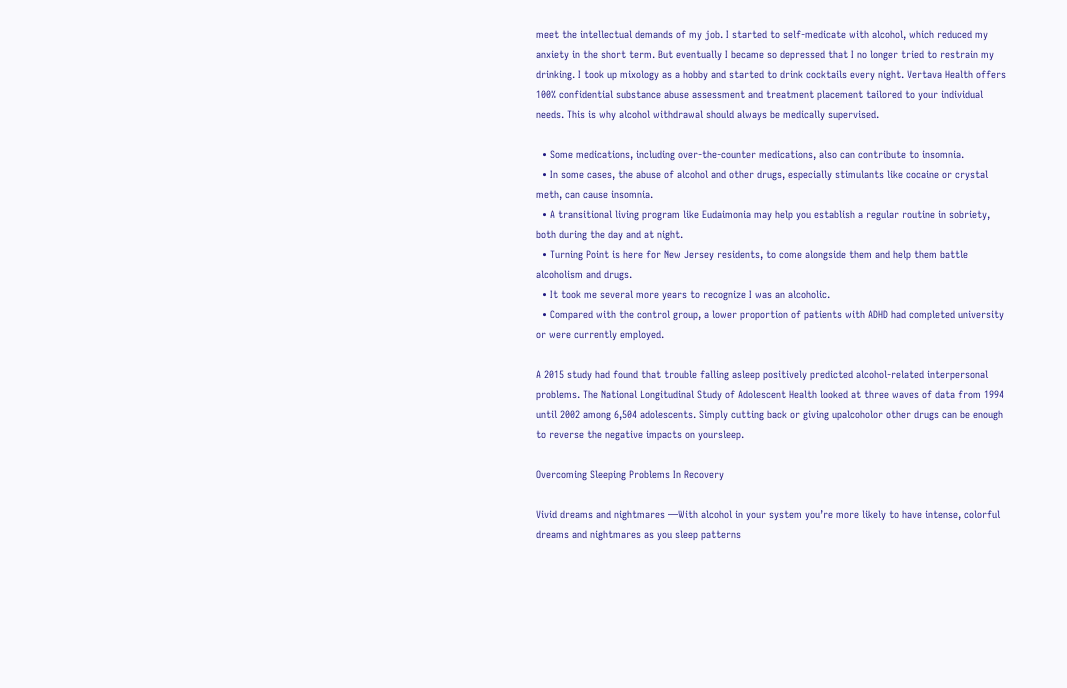meet the intellectual demands of my job. I started to self-medicate with alcohol, which reduced my anxiety in the short term. But eventually I became so depressed that I no longer tried to restrain my drinking. I took up mixology as a hobby and started to drink cocktails every night. Vertava Health offers 100% confidential substance abuse assessment and treatment placement tailored to your individual needs. This is why alcohol withdrawal should always be medically supervised.

  • Some medications, including over-the-counter medications, also can contribute to insomnia.
  • In some cases, the abuse of alcohol and other drugs, especially stimulants like cocaine or crystal meth, can cause insomnia.
  • A transitional living program like Eudaimonia may help you establish a regular routine in sobriety, both during the day and at night.
  • Turning Point is here for New Jersey residents, to come alongside them and help them battle alcoholism and drugs.
  • It took me several more years to recognize I was an alcoholic.
  • Compared with the control group, a lower proportion of patients with ADHD had completed university or were currently employed.

A 2015 study had found that trouble falling asleep positively predicted alcohol-related interpersonal problems. The National Longitudinal Study of Adolescent Health looked at three waves of data from 1994 until 2002 among 6,504 adolescents. Simply cutting back or giving upalcoholor other drugs can be enough to reverse the negative impacts on yoursleep.

Overcoming Sleeping Problems In Recovery

Vivid dreams and nightmares —With alcohol in your system you’re more likely to have intense, colorful dreams and nightmares as you sleep patterns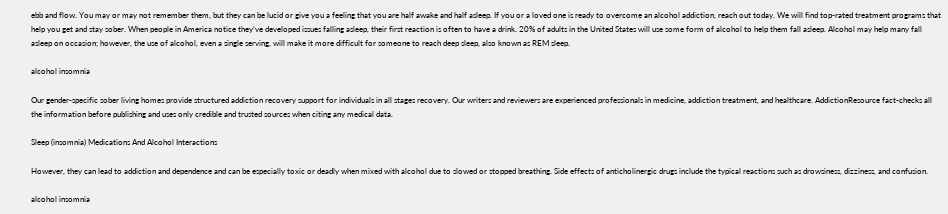ebb and flow. You may or may not remember them, but they can be lucid or give you a feeling that you are half awake and half asleep. If you or a loved one is ready to overcome an alcohol addiction, reach out today. We will find top-rated treatment programs that help you get and stay sober. When people in America notice they’ve developed issues falling asleep, their first reaction is often to have a drink. 20% of adults in the United States will use some form of alcohol to help them fall asleep. Alcohol may help many fall asleep on occasion; however, the use of alcohol, even a single serving, will make it more difficult for someone to reach deep sleep, also known as REM sleep.

alcohol insomnia

Our gender-specific sober living homes provide structured addiction recovery support for individuals in all stages recovery. Our writers and reviewers are experienced professionals in medicine, addiction treatment, and healthcare. AddictionResource fact-checks all the information before publishing and uses only credible and trusted sources when citing any medical data.

Sleep (insomnia) Medications And Alcohol Interactions

However, they can lead to addiction and dependence and can be especially toxic or deadly when mixed with alcohol due to slowed or stopped breathing. Side effects of anticholinergic drugs include the typical reactions such as drowsiness, dizziness, and confusion.

alcohol insomnia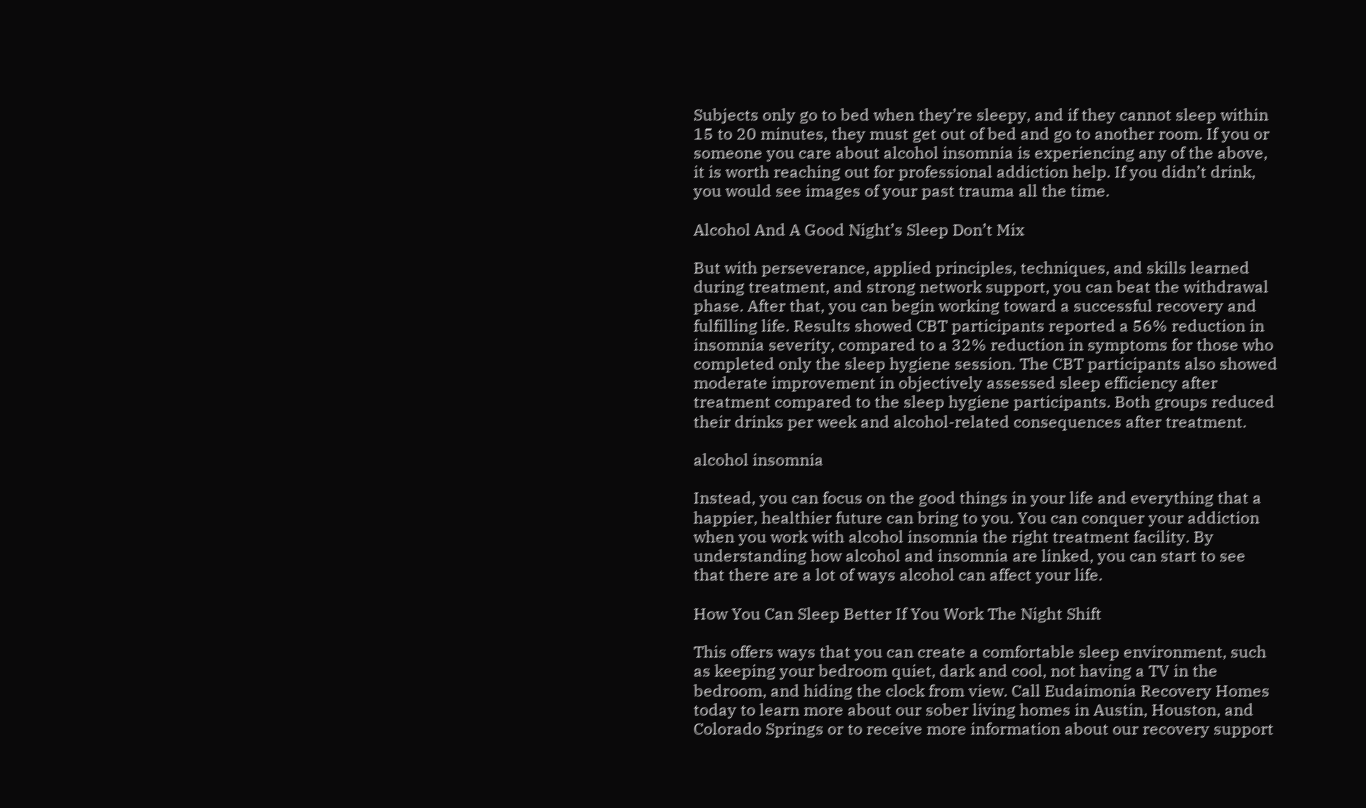Subjects only go to bed when they’re sleepy, and if they cannot sleep within 15 to 20 minutes, they must get out of bed and go to another room. If you or someone you care about alcohol insomnia is experiencing any of the above, it is worth reaching out for professional addiction help. If you didn’t drink, you would see images of your past trauma all the time.

Alcohol And A Good Night’s Sleep Don’t Mix

But with perseverance, applied principles, techniques, and skills learned during treatment, and strong network support, you can beat the withdrawal phase. After that, you can begin working toward a successful recovery and fulfilling life. Results showed CBT participants reported a 56% reduction in insomnia severity, compared to a 32% reduction in symptoms for those who completed only the sleep hygiene session. The CBT participants also showed moderate improvement in objectively assessed sleep efficiency after treatment compared to the sleep hygiene participants. Both groups reduced their drinks per week and alcohol-related consequences after treatment.

alcohol insomnia

Instead, you can focus on the good things in your life and everything that a happier, healthier future can bring to you. You can conquer your addiction when you work with alcohol insomnia the right treatment facility. By understanding how alcohol and insomnia are linked, you can start to see that there are a lot of ways alcohol can affect your life.

How You Can Sleep Better If You Work The Night Shift

This offers ways that you can create a comfortable sleep environment, such as keeping your bedroom quiet, dark and cool, not having a TV in the bedroom, and hiding the clock from view. Call Eudaimonia Recovery Homes today to learn more about our sober living homes in Austin, Houston, and Colorado Springs or to receive more information about our recovery support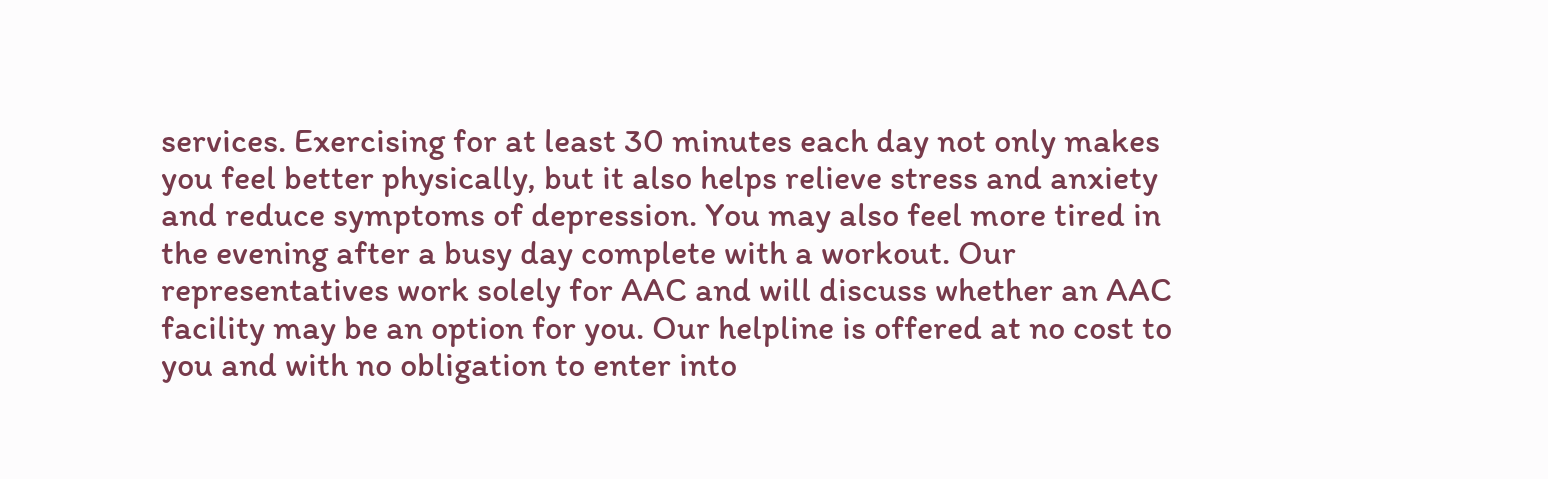services. Exercising for at least 30 minutes each day not only makes you feel better physically, but it also helps relieve stress and anxiety and reduce symptoms of depression. You may also feel more tired in the evening after a busy day complete with a workout. Our representatives work solely for AAC and will discuss whether an AAC facility may be an option for you. Our helpline is offered at no cost to you and with no obligation to enter into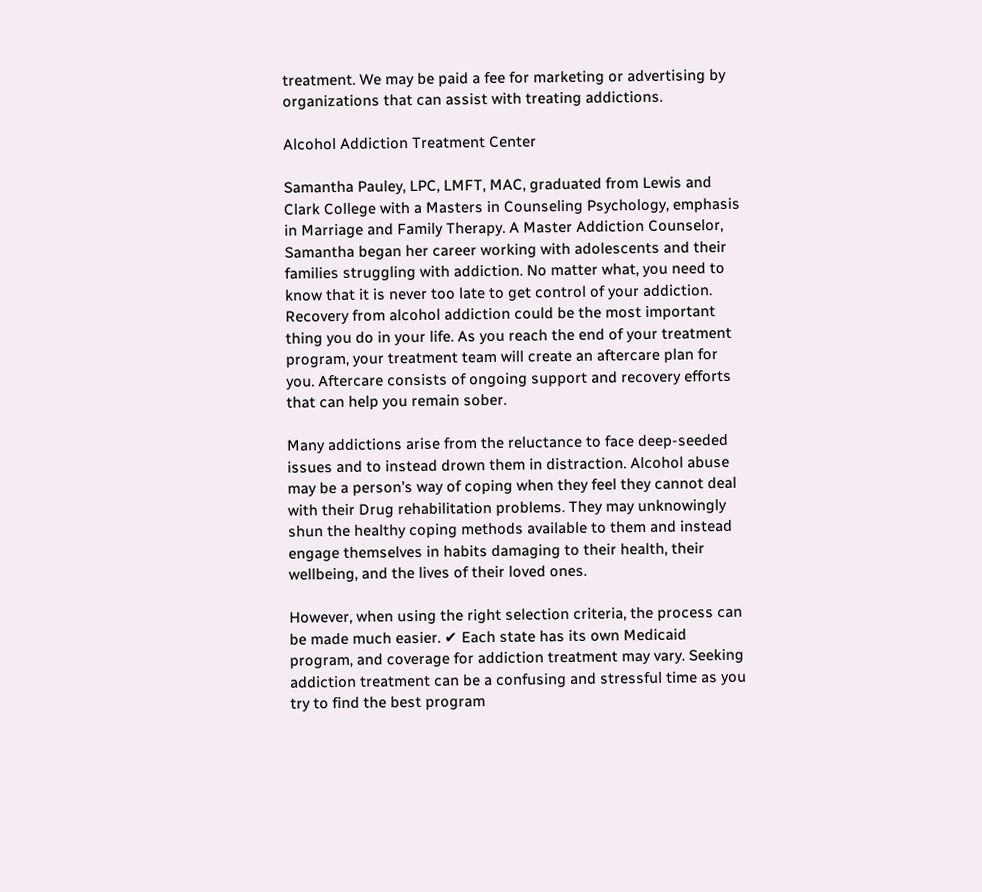treatment. We may be paid a fee for marketing or advertising by organizations that can assist with treating addictions.

Alcohol Addiction Treatment Center

Samantha Pauley, LPC, LMFT, MAC, graduated from Lewis and Clark College with a Masters in Counseling Psychology, emphasis in Marriage and Family Therapy. A Master Addiction Counselor, Samantha began her career working with adolescents and their families struggling with addiction. No matter what, you need to know that it is never too late to get control of your addiction. Recovery from alcohol addiction could be the most important thing you do in your life. As you reach the end of your treatment program, your treatment team will create an aftercare plan for you. Aftercare consists of ongoing support and recovery efforts that can help you remain sober.

Many addictions arise from the reluctance to face deep-seeded issues and to instead drown them in distraction. Alcohol abuse may be a person’s way of coping when they feel they cannot deal with their Drug rehabilitation problems. They may unknowingly shun the healthy coping methods available to them and instead engage themselves in habits damaging to their health, their wellbeing, and the lives of their loved ones.

However, when using the right selection criteria, the process can be made much easier. ✔ Each state has its own Medicaid program, and coverage for addiction treatment may vary. Seeking addiction treatment can be a confusing and stressful time as you try to find the best program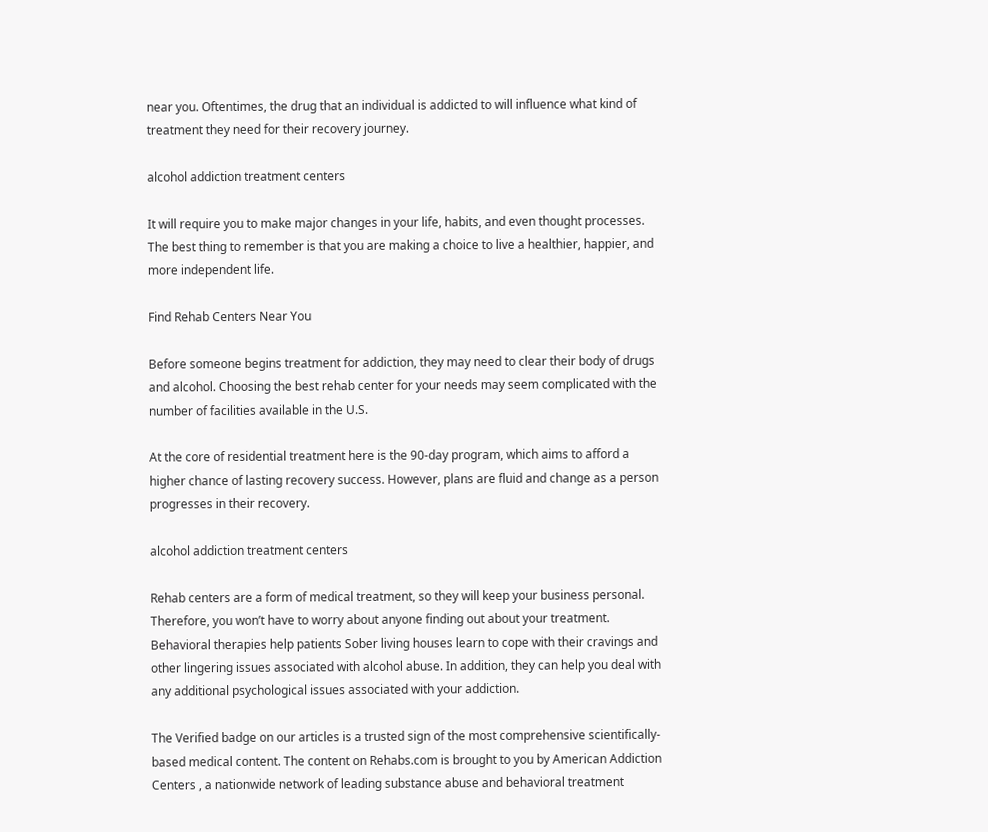near you. Oftentimes, the drug that an individual is addicted to will influence what kind of treatment they need for their recovery journey.

alcohol addiction treatment centers

It will require you to make major changes in your life, habits, and even thought processes. The best thing to remember is that you are making a choice to live a healthier, happier, and more independent life.

Find Rehab Centers Near You

Before someone begins treatment for addiction, they may need to clear their body of drugs and alcohol. Choosing the best rehab center for your needs may seem complicated with the number of facilities available in the U.S.

At the core of residential treatment here is the 90-day program, which aims to afford a higher chance of lasting recovery success. However, plans are fluid and change as a person progresses in their recovery.

alcohol addiction treatment centers

Rehab centers are a form of medical treatment, so they will keep your business personal. Therefore, you won’t have to worry about anyone finding out about your treatment. Behavioral therapies help patients Sober living houses learn to cope with their cravings and other lingering issues associated with alcohol abuse. In addition, they can help you deal with any additional psychological issues associated with your addiction.

The Verified badge on our articles is a trusted sign of the most comprehensive scientifically-based medical content. The content on Rehabs.com is brought to you by American Addiction Centers , a nationwide network of leading substance abuse and behavioral treatment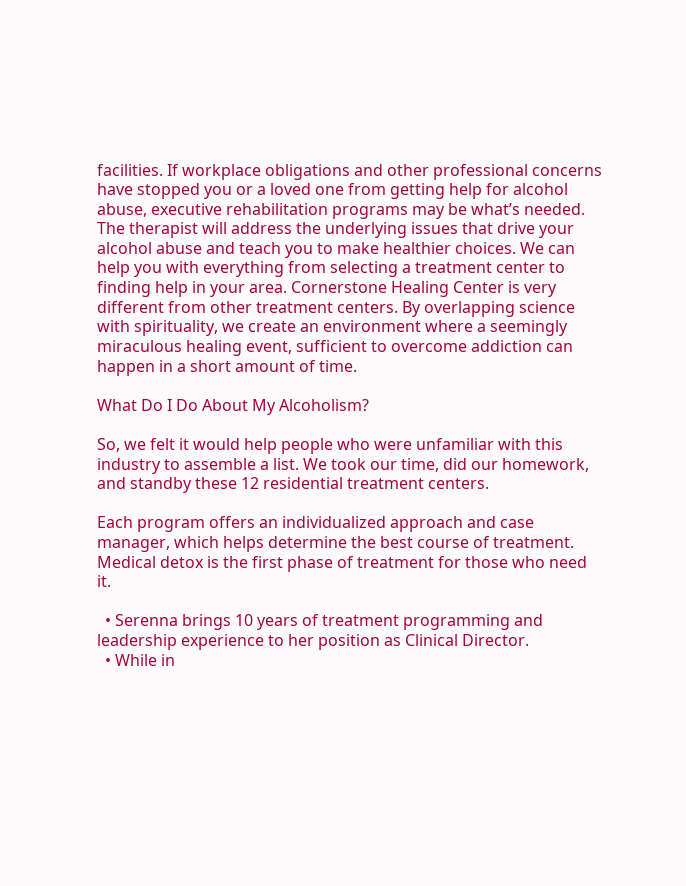facilities. If workplace obligations and other professional concerns have stopped you or a loved one from getting help for alcohol abuse, executive rehabilitation programs may be what’s needed. The therapist will address the underlying issues that drive your alcohol abuse and teach you to make healthier choices. We can help you with everything from selecting a treatment center to finding help in your area. Cornerstone Healing Center is very different from other treatment centers. By overlapping science with spirituality, we create an environment where a seemingly miraculous healing event, sufficient to overcome addiction can happen in a short amount of time.

What Do I Do About My Alcoholism?

So, we felt it would help people who were unfamiliar with this industry to assemble a list. We took our time, did our homework, and standby these 12 residential treatment centers.

Each program offers an individualized approach and case manager, which helps determine the best course of treatment. Medical detox is the first phase of treatment for those who need it.

  • Serenna brings 10 years of treatment programming and leadership experience to her position as Clinical Director.
  • While in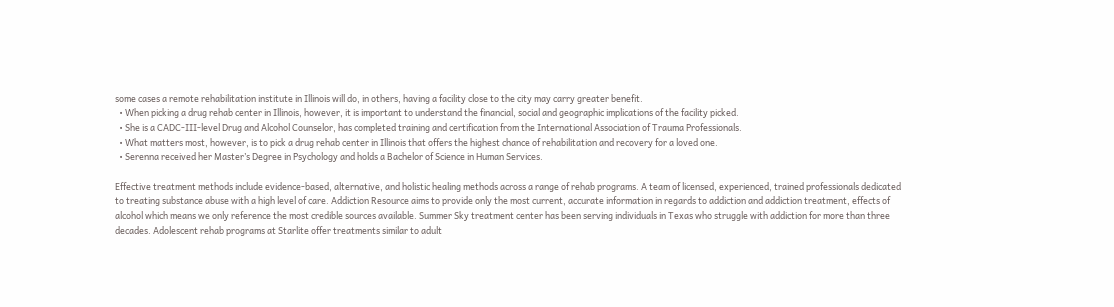some cases a remote rehabilitation institute in Illinois will do, in others, having a facility close to the city may carry greater benefit.
  • When picking a drug rehab center in Illinois, however, it is important to understand the financial, social and geographic implications of the facility picked.
  • She is a CADC-III-level Drug and Alcohol Counselor, has completed training and certification from the International Association of Trauma Professionals.
  • What matters most, however, is to pick a drug rehab center in Illinois that offers the highest chance of rehabilitation and recovery for a loved one.
  • Serenna received her Master’s Degree in Psychology and holds a Bachelor of Science in Human Services.

Effective treatment methods include evidence-based, alternative, and holistic healing methods across a range of rehab programs. A team of licensed, experienced, trained professionals dedicated to treating substance abuse with a high level of care. Addiction Resource aims to provide only the most current, accurate information in regards to addiction and addiction treatment, effects of alcohol which means we only reference the most credible sources available. Summer Sky treatment center has been serving individuals in Texas who struggle with addiction for more than three decades. Adolescent rehab programs at Starlite offer treatments similar to adult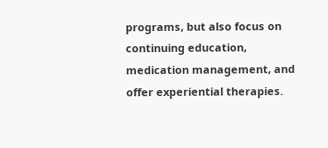programs, but also focus on continuing education, medication management, and offer experiential therapies.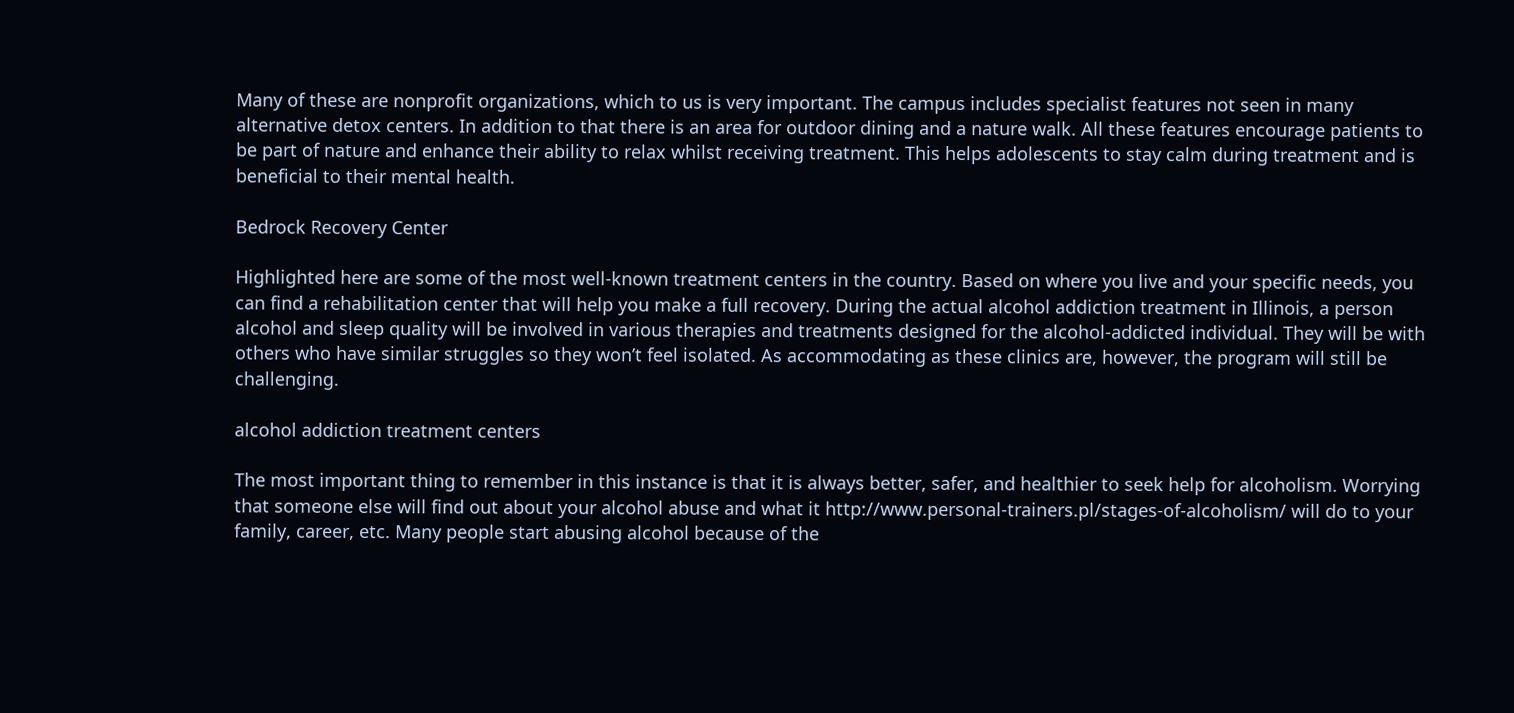Many of these are nonprofit organizations, which to us is very important. The campus includes specialist features not seen in many alternative detox centers. In addition to that there is an area for outdoor dining and a nature walk. All these features encourage patients to be part of nature and enhance their ability to relax whilst receiving treatment. This helps adolescents to stay calm during treatment and is beneficial to their mental health.

Bedrock Recovery Center

Highlighted here are some of the most well-known treatment centers in the country. Based on where you live and your specific needs, you can find a rehabilitation center that will help you make a full recovery. During the actual alcohol addiction treatment in Illinois, a person alcohol and sleep quality will be involved in various therapies and treatments designed for the alcohol-addicted individual. They will be with others who have similar struggles so they won’t feel isolated. As accommodating as these clinics are, however, the program will still be challenging.

alcohol addiction treatment centers

The most important thing to remember in this instance is that it is always better, safer, and healthier to seek help for alcoholism. Worrying that someone else will find out about your alcohol abuse and what it http://www.personal-trainers.pl/stages-of-alcoholism/ will do to your family, career, etc. Many people start abusing alcohol because of the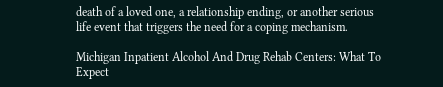death of a loved one, a relationship ending, or another serious life event that triggers the need for a coping mechanism.

Michigan Inpatient Alcohol And Drug Rehab Centers: What To Expect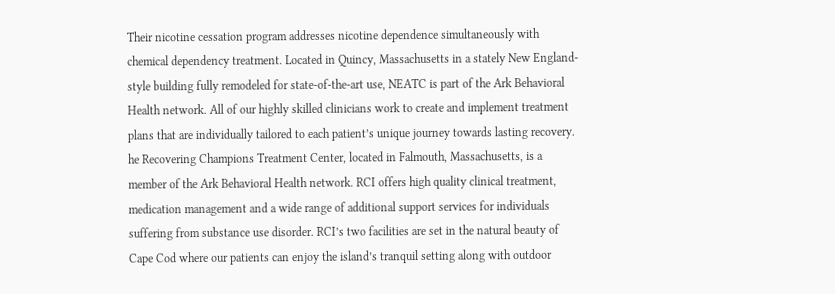Their nicotine cessation program addresses nicotine dependence simultaneously with chemical dependency treatment. Located in Quincy, Massachusetts in a stately New England-style building fully remodeled for state-of-the-art use, NEATC is part of the Ark Behavioral Health network. All of our highly skilled clinicians work to create and implement treatment plans that are individually tailored to each patient’s unique journey towards lasting recovery. he Recovering Champions Treatment Center, located in Falmouth, Massachusetts, is a member of the Ark Behavioral Health network. RCI offers high quality clinical treatment, medication management and a wide range of additional support services for individuals suffering from substance use disorder. RCI’s two facilities are set in the natural beauty of Cape Cod where our patients can enjoy the island’s tranquil setting along with outdoor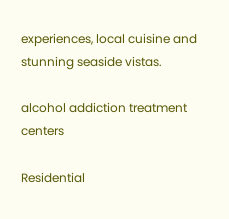experiences, local cuisine and stunning seaside vistas.

alcohol addiction treatment centers

Residential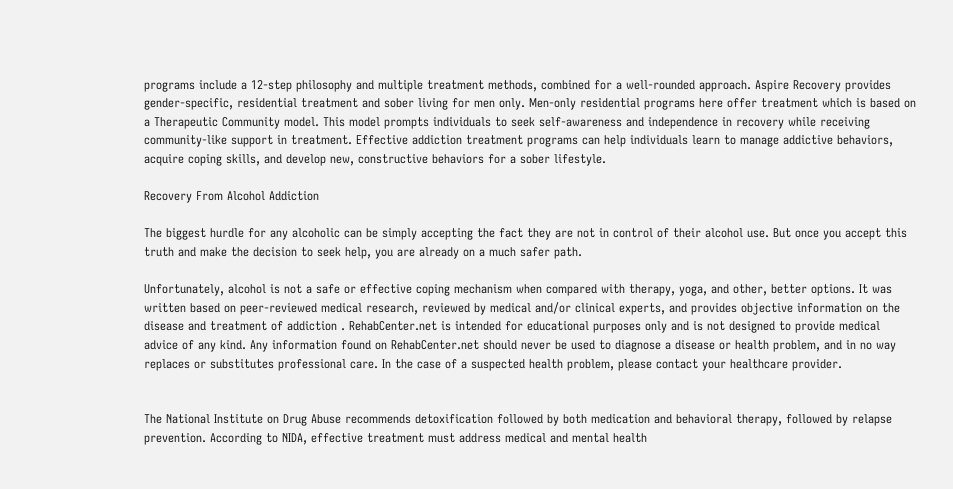programs include a 12-step philosophy and multiple treatment methods, combined for a well-rounded approach. Aspire Recovery provides gender-specific, residential treatment and sober living for men only. Men-only residential programs here offer treatment which is based on a Therapeutic Community model. This model prompts individuals to seek self-awareness and independence in recovery while receiving community-like support in treatment. Effective addiction treatment programs can help individuals learn to manage addictive behaviors, acquire coping skills, and develop new, constructive behaviors for a sober lifestyle.

Recovery From Alcohol Addiction

The biggest hurdle for any alcoholic can be simply accepting the fact they are not in control of their alcohol use. But once you accept this truth and make the decision to seek help, you are already on a much safer path.

Unfortunately, alcohol is not a safe or effective coping mechanism when compared with therapy, yoga, and other, better options. It was written based on peer-reviewed medical research, reviewed by medical and/or clinical experts, and provides objective information on the disease and treatment of addiction . RehabCenter.net is intended for educational purposes only and is not designed to provide medical advice of any kind. Any information found on RehabCenter.net should never be used to diagnose a disease or health problem, and in no way replaces or substitutes professional care. In the case of a suspected health problem, please contact your healthcare provider.


The National Institute on Drug Abuse recommends detoxification followed by both medication and behavioral therapy, followed by relapse prevention. According to NIDA, effective treatment must address medical and mental health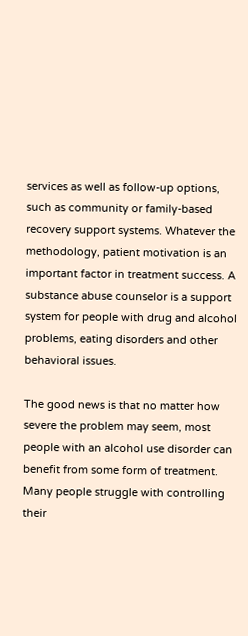services as well as follow-up options, such as community or family-based recovery support systems. Whatever the methodology, patient motivation is an important factor in treatment success. A substance abuse counselor is a support system for people with drug and alcohol problems, eating disorders and other behavioral issues.

The good news is that no matter how severe the problem may seem, most people with an alcohol use disorder can benefit from some form of treatment. Many people struggle with controlling their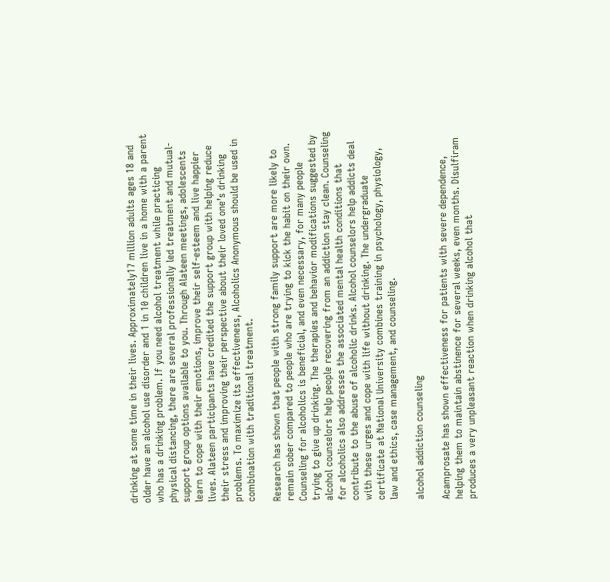drinking at some time in their lives. Approximately17 million adults ages 18 and older have an alcohol use disorder and 1 in 10 children live in a home with a parent who has a drinking problem. If you need alcohol treatment while practicing physical distancing, there are several professionally led treatment and mutual-support group options available to you. Through Alateen meetings, adolescents learn to cope with their emotions, improve their self-esteem and live happier lives. Alateen participants have credited the support group with helping reduce their stress and improving their perspective about their loved one’s drinking problems. To maximize its effectiveness, Alcoholics Anonymous should be used in combination with traditional treatment.

Research has shown that people with strong family support are more likely to remain sober compared to people who are trying to kick the habit on their own. Counseling for alcoholics is beneficial, and even necessary, for many people trying to give up drinking. The therapies and behavior modifications suggested by alcohol counselors help people recovering from an addiction stay clean. Counseling for alcoholics also addresses the associated mental health conditions that contribute to the abuse of alcoholic drinks. Alcohol counselors help addicts deal with these urges and cope with life without drinking. The undergraduate certificate at National University combines training in psychology, physiology, law and ethics, case management, and counseling.

alcohol addiction counseling

Acamprosate has shown effectiveness for patients with severe dependence, helping them to maintain abstinence for several weeks, even months. Disulfiram produces a very unpleasant reaction when drinking alcohol that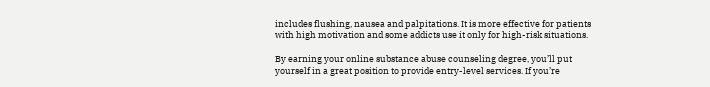includes flushing, nausea and palpitations. It is more effective for patients with high motivation and some addicts use it only for high-risk situations.

By earning your online substance abuse counseling degree, you’ll put yourself in a great position to provide entry-level services. If you’re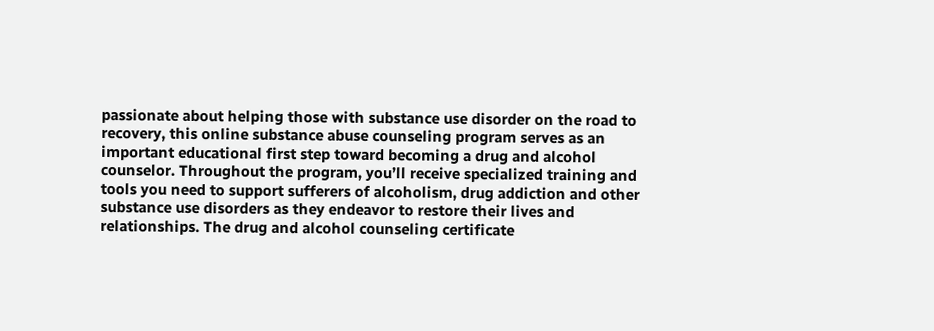passionate about helping those with substance use disorder on the road to recovery, this online substance abuse counseling program serves as an important educational first step toward becoming a drug and alcohol counselor. Throughout the program, you’ll receive specialized training and tools you need to support sufferers of alcoholism, drug addiction and other substance use disorders as they endeavor to restore their lives and relationships. The drug and alcohol counseling certificate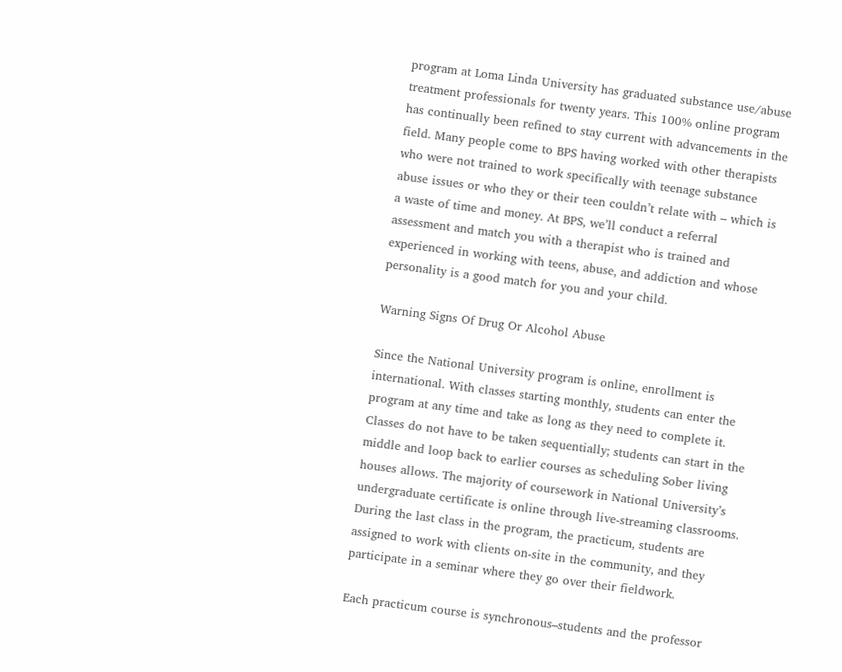program at Loma Linda University has graduated substance use/abuse treatment professionals for twenty years. This 100% online program has continually been refined to stay current with advancements in the field. Many people come to BPS having worked with other therapists who were not trained to work specifically with teenage substance abuse issues or who they or their teen couldn’t relate with – which is a waste of time and money. At BPS, we’ll conduct a referral assessment and match you with a therapist who is trained and experienced in working with teens, abuse, and addiction and whose personality is a good match for you and your child.

Warning Signs Of Drug Or Alcohol Abuse

Since the National University program is online, enrollment is international. With classes starting monthly, students can enter the program at any time and take as long as they need to complete it. Classes do not have to be taken sequentially; students can start in the middle and loop back to earlier courses as scheduling Sober living houses allows. The majority of coursework in National University’s undergraduate certificate is online through live-streaming classrooms. During the last class in the program, the practicum, students are assigned to work with clients on-site in the community, and they participate in a seminar where they go over their fieldwork.

Each practicum course is synchronous–students and the professor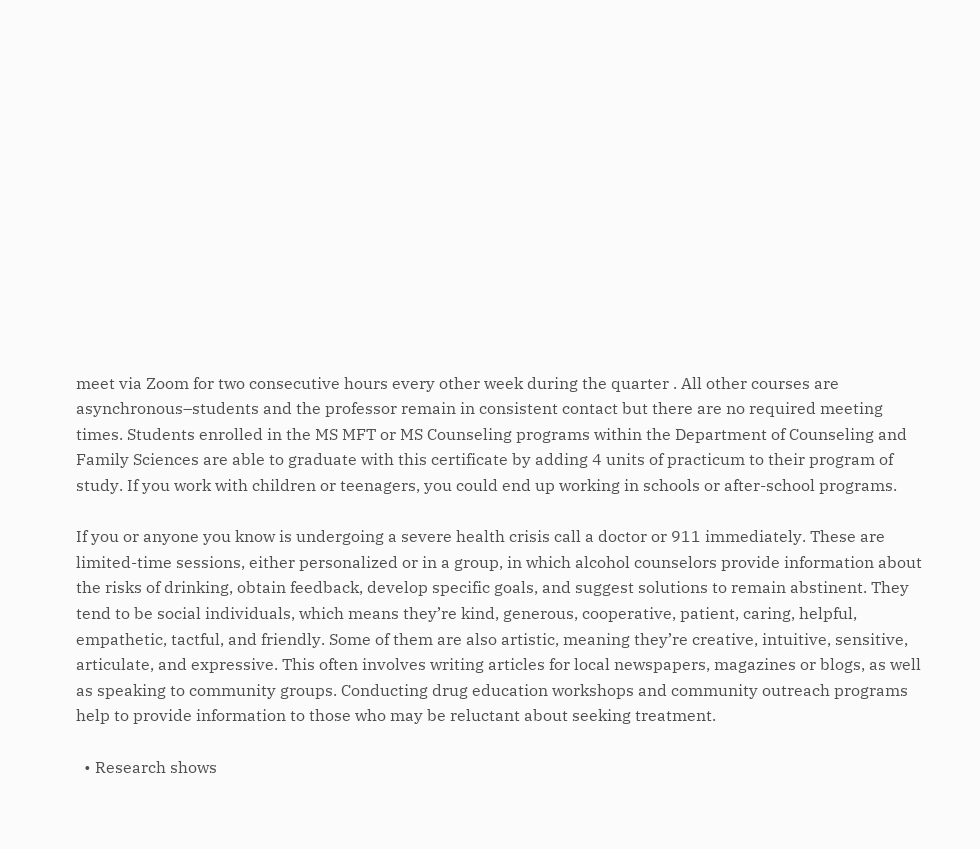meet via Zoom for two consecutive hours every other week during the quarter . All other courses are asynchronous–students and the professor remain in consistent contact but there are no required meeting times. Students enrolled in the MS MFT or MS Counseling programs within the Department of Counseling and Family Sciences are able to graduate with this certificate by adding 4 units of practicum to their program of study. If you work with children or teenagers, you could end up working in schools or after-school programs.

If you or anyone you know is undergoing a severe health crisis call a doctor or 911 immediately. These are limited-time sessions, either personalized or in a group, in which alcohol counselors provide information about the risks of drinking, obtain feedback, develop specific goals, and suggest solutions to remain abstinent. They tend to be social individuals, which means they’re kind, generous, cooperative, patient, caring, helpful, empathetic, tactful, and friendly. Some of them are also artistic, meaning they’re creative, intuitive, sensitive, articulate, and expressive. This often involves writing articles for local newspapers, magazines or blogs, as well as speaking to community groups. Conducting drug education workshops and community outreach programs help to provide information to those who may be reluctant about seeking treatment.

  • Research shows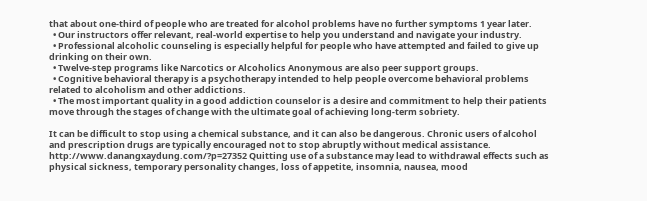that about one-third of people who are treated for alcohol problems have no further symptoms 1 year later.
  • Our instructors offer relevant, real-world expertise to help you understand and navigate your industry.
  • Professional alcoholic counseling is especially helpful for people who have attempted and failed to give up drinking on their own.
  • Twelve-step programs like Narcotics or Alcoholics Anonymous are also peer support groups.
  • Cognitive behavioral therapy is a psychotherapy intended to help people overcome behavioral problems related to alcoholism and other addictions.
  • The most important quality in a good addiction counselor is a desire and commitment to help their patients move through the stages of change with the ultimate goal of achieving long-term sobriety.

It can be difficult to stop using a chemical substance, and it can also be dangerous. Chronic users of alcohol and prescription drugs are typically encouraged not to stop abruptly without medical assistance. http://www.danangxaydung.com/?p=27352 Quitting use of a substance may lead to withdrawal effects such as physical sickness, temporary personality changes, loss of appetite, insomnia, nausea, mood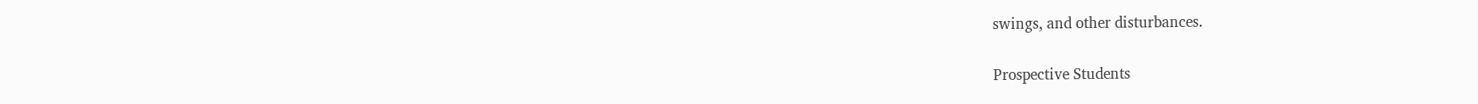swings, and other disturbances.

Prospective Students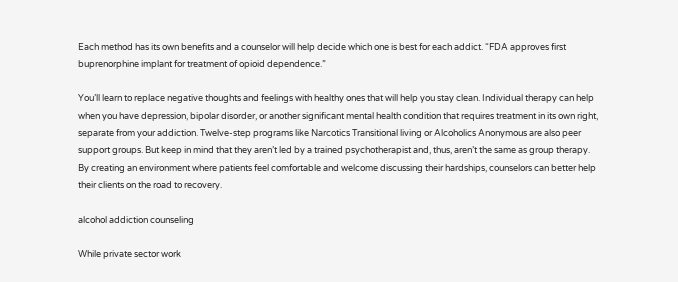Each method has its own benefits and a counselor will help decide which one is best for each addict. “FDA approves first buprenorphine implant for treatment of opioid dependence.”

You’ll learn to replace negative thoughts and feelings with healthy ones that will help you stay clean. Individual therapy can help when you have depression, bipolar disorder, or another significant mental health condition that requires treatment in its own right, separate from your addiction. Twelve-step programs like Narcotics Transitional living or Alcoholics Anonymous are also peer support groups. But keep in mind that they aren’t led by a trained psychotherapist and, thus, aren’t the same as group therapy. By creating an environment where patients feel comfortable and welcome discussing their hardships, counselors can better help their clients on the road to recovery.

alcohol addiction counseling

While private sector work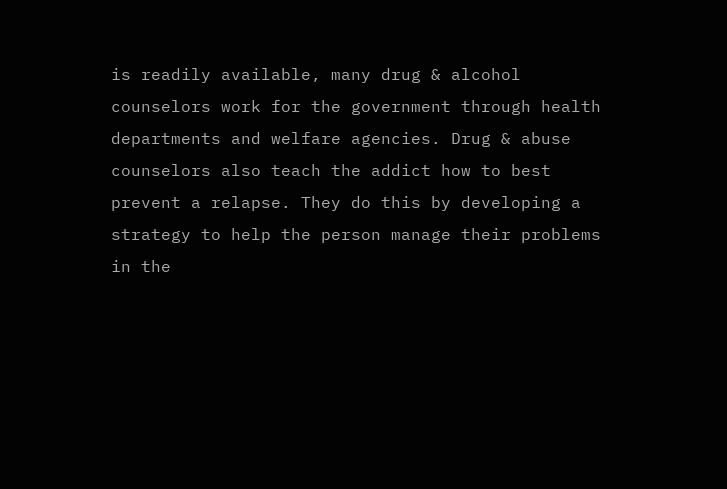is readily available, many drug & alcohol counselors work for the government through health departments and welfare agencies. Drug & abuse counselors also teach the addict how to best prevent a relapse. They do this by developing a strategy to help the person manage their problems in the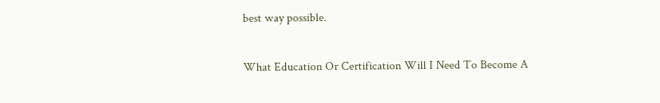best way possible.

What Education Or Certification Will I Need To Become A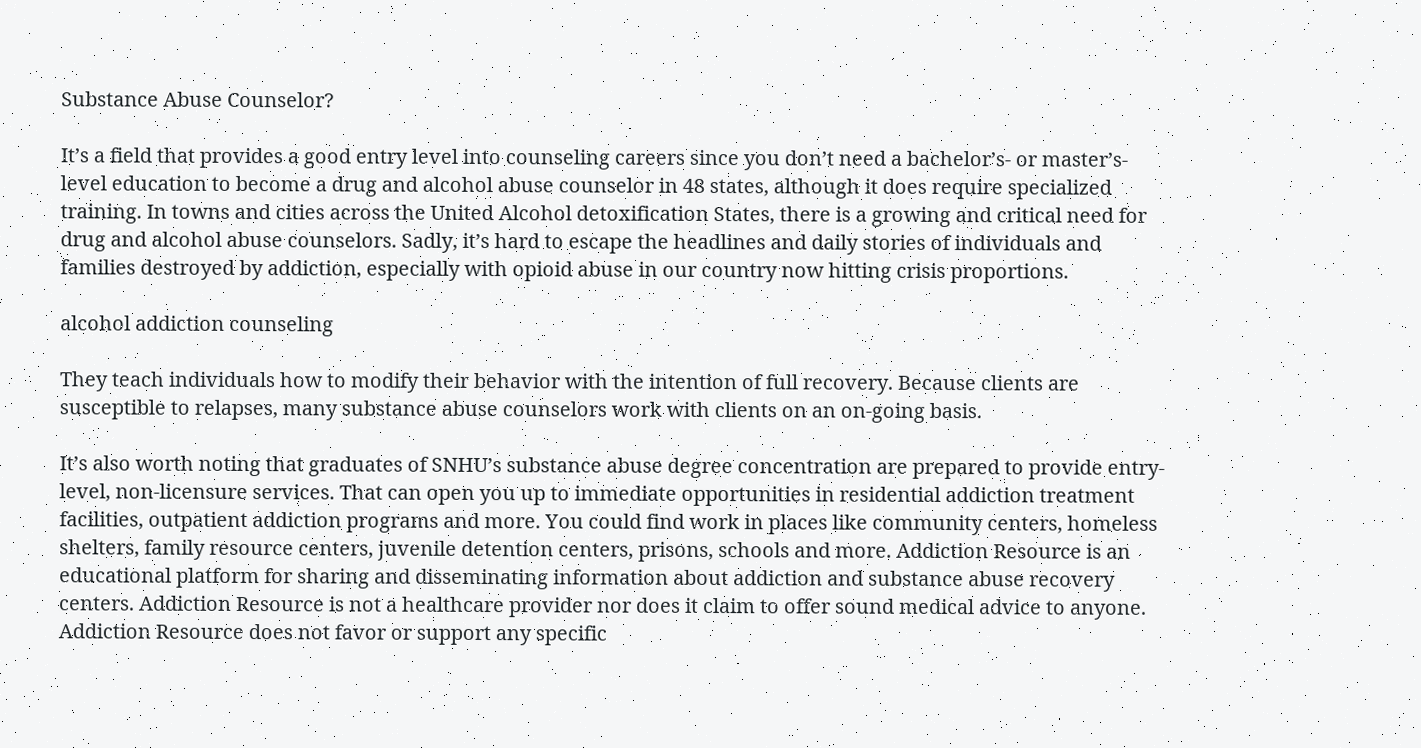Substance Abuse Counselor?

It’s a field that provides a good entry level into counseling careers since you don’t need a bachelor’s- or master’s-level education to become a drug and alcohol abuse counselor in 48 states, although it does require specialized training. In towns and cities across the United Alcohol detoxification States, there is a growing and critical need for drug and alcohol abuse counselors. Sadly, it’s hard to escape the headlines and daily stories of individuals and families destroyed by addiction, especially with opioid abuse in our country now hitting crisis proportions.

alcohol addiction counseling

They teach individuals how to modify their behavior with the intention of full recovery. Because clients are susceptible to relapses, many substance abuse counselors work with clients on an on-going basis.

It’s also worth noting that graduates of SNHU’s substance abuse degree concentration are prepared to provide entry-level, non-licensure services. That can open you up to immediate opportunities in residential addiction treatment facilities, outpatient addiction programs and more. You could find work in places like community centers, homeless shelters, family resource centers, juvenile detention centers, prisons, schools and more. Addiction Resource is an educational platform for sharing and disseminating information about addiction and substance abuse recovery centers. Addiction Resource is not a healthcare provider nor does it claim to offer sound medical advice to anyone. Addiction Resource does not favor or support any specific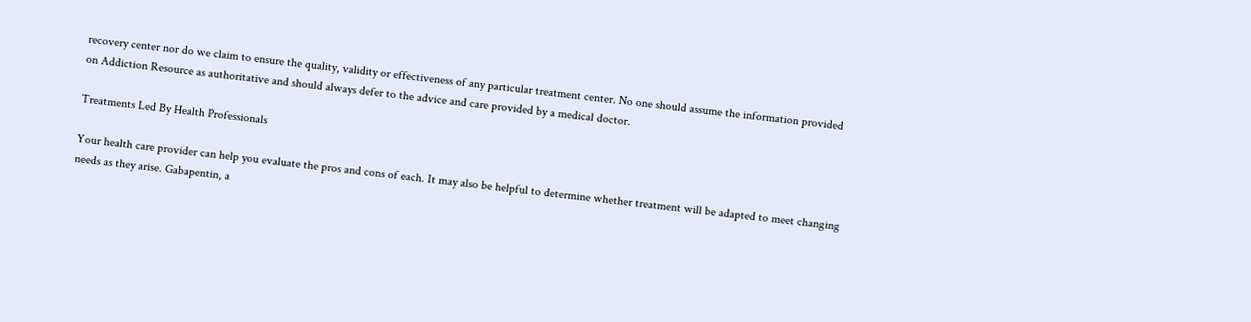recovery center nor do we claim to ensure the quality, validity or effectiveness of any particular treatment center. No one should assume the information provided on Addiction Resource as authoritative and should always defer to the advice and care provided by a medical doctor.

Treatments Led By Health Professionals

Your health care provider can help you evaluate the pros and cons of each. It may also be helpful to determine whether treatment will be adapted to meet changing needs as they arise. Gabapentin, a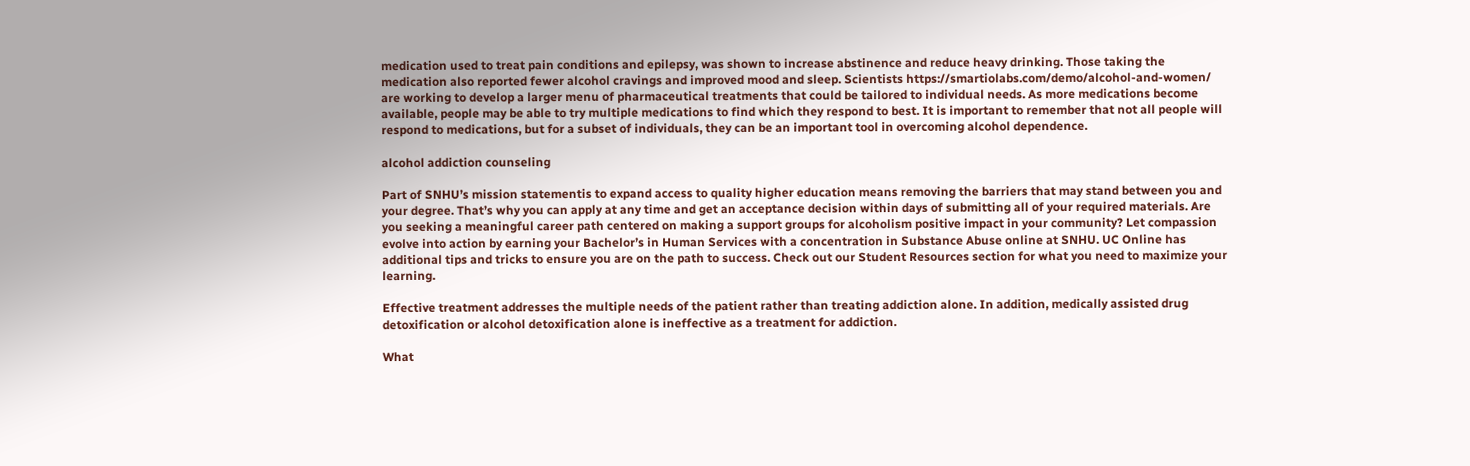medication used to treat pain conditions and epilepsy, was shown to increase abstinence and reduce heavy drinking. Those taking the medication also reported fewer alcohol cravings and improved mood and sleep. Scientists https://smartiolabs.com/demo/alcohol-and-women/ are working to develop a larger menu of pharmaceutical treatments that could be tailored to individual needs. As more medications become available, people may be able to try multiple medications to find which they respond to best. It is important to remember that not all people will respond to medications, but for a subset of individuals, they can be an important tool in overcoming alcohol dependence.

alcohol addiction counseling

Part of SNHU’s mission statementis to expand access to quality higher education means removing the barriers that may stand between you and your degree. That’s why you can apply at any time and get an acceptance decision within days of submitting all of your required materials. Are you seeking a meaningful career path centered on making a support groups for alcoholism positive impact in your community? Let compassion evolve into action by earning your Bachelor’s in Human Services with a concentration in Substance Abuse online at SNHU. UC Online has additional tips and tricks to ensure you are on the path to success. Check out our Student Resources section for what you need to maximize your learning.

Effective treatment addresses the multiple needs of the patient rather than treating addiction alone. In addition, medically assisted drug detoxification or alcohol detoxification alone is ineffective as a treatment for addiction.

What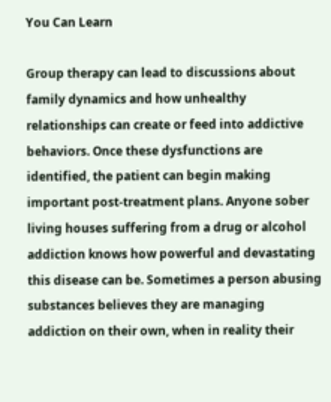You Can Learn

Group therapy can lead to discussions about family dynamics and how unhealthy relationships can create or feed into addictive behaviors. Once these dysfunctions are identified, the patient can begin making important post-treatment plans. Anyone sober living houses suffering from a drug or alcohol addiction knows how powerful and devastating this disease can be. Sometimes a person abusing substances believes they are managing addiction on their own, when in reality their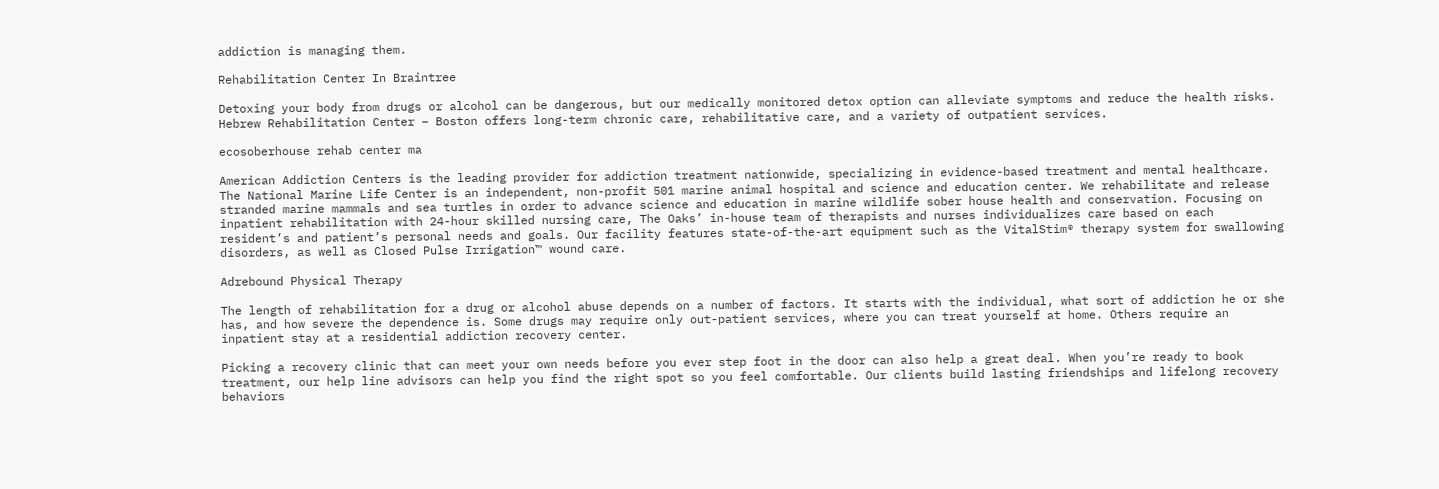addiction is managing them.

Rehabilitation Center In Braintree

Detoxing your body from drugs or alcohol can be dangerous, but our medically monitored detox option can alleviate symptoms and reduce the health risks. Hebrew Rehabilitation Center – Boston offers long-term chronic care, rehabilitative care, and a variety of outpatient services.

ecosoberhouse rehab center ma

American Addiction Centers is the leading provider for addiction treatment nationwide, specializing in evidence-based treatment and mental healthcare. The National Marine Life Center is an independent, non-profit 501 marine animal hospital and science and education center. We rehabilitate and release stranded marine mammals and sea turtles in order to advance science and education in marine wildlife sober house health and conservation. Focusing on inpatient rehabilitation with 24-hour skilled nursing care, The Oaks’ in-house team of therapists and nurses individualizes care based on each resident’s and patient’s personal needs and goals. Our facility features state-of-the-art equipment such as the VitalStim® therapy system for swallowing disorders, as well as Closed Pulse Irrigation™ wound care.

Adrebound Physical Therapy

The length of rehabilitation for a drug or alcohol abuse depends on a number of factors. It starts with the individual, what sort of addiction he or she has, and how severe the dependence is. Some drugs may require only out-patient services, where you can treat yourself at home. Others require an inpatient stay at a residential addiction recovery center.

Picking a recovery clinic that can meet your own needs before you ever step foot in the door can also help a great deal. When you’re ready to book treatment, our help line advisors can help you find the right spot so you feel comfortable. Our clients build lasting friendships and lifelong recovery behaviors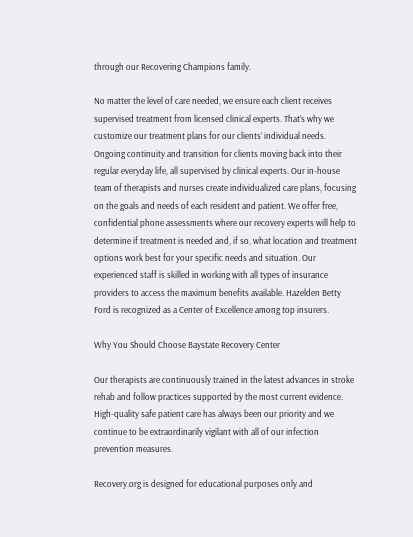through our Recovering Champions family.

No matter the level of care needed, we ensure each client receives supervised treatment from licensed clinical experts. That’s why we customize our treatment plans for our clients’ individual needs. Ongoing continuity and transition for clients moving back into their regular everyday life, all supervised by clinical experts. Our in-house team of therapists and nurses create individualized care plans, focusing on the goals and needs of each resident and patient. We offer free, confidential phone assessments where our recovery experts will help to determine if treatment is needed and, if so, what location and treatment options work best for your specific needs and situation. Our experienced staff is skilled in working with all types of insurance providers to access the maximum benefits available. Hazelden Betty Ford is recognized as a Center of Excellence among top insurers.

Why You Should Choose Baystate Recovery Center

Our therapists are continuously trained in the latest advances in stroke rehab and follow practices supported by the most current evidence. High-quality safe patient care has always been our priority and we continue to be extraordinarily vigilant with all of our infection prevention measures.

Recovery.org is designed for educational purposes only and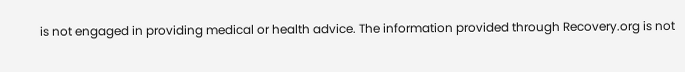is not engaged in providing medical or health advice. The information provided through Recovery.org is not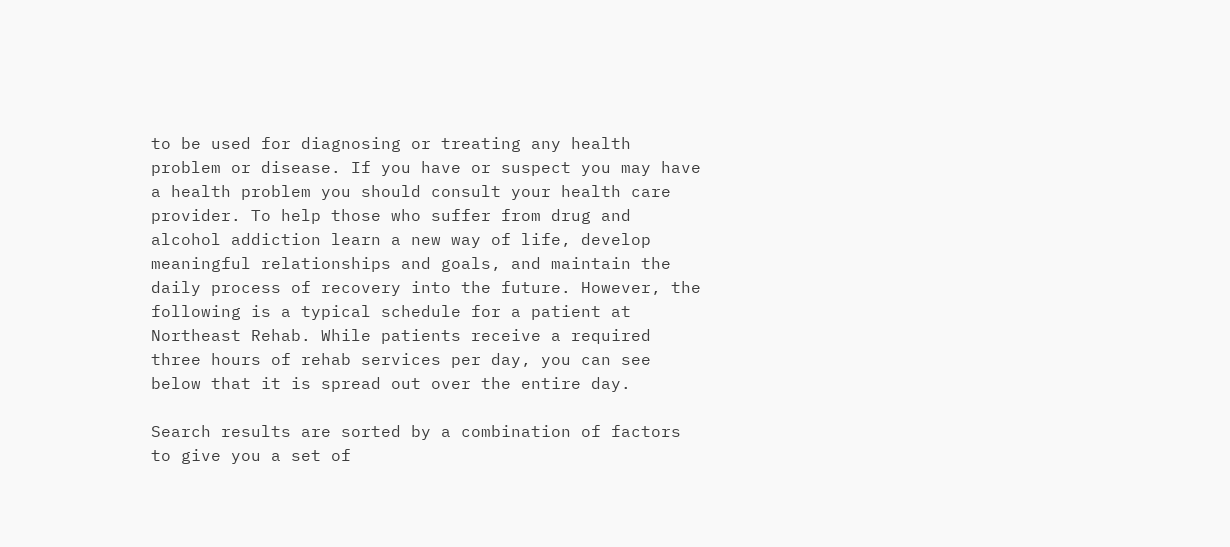to be used for diagnosing or treating any health problem or disease. If you have or suspect you may have a health problem you should consult your health care provider. To help those who suffer from drug and alcohol addiction learn a new way of life, develop meaningful relationships and goals, and maintain the daily process of recovery into the future. However, the following is a typical schedule for a patient at Northeast Rehab. While patients receive a required three hours of rehab services per day, you can see below that it is spread out over the entire day.

Search results are sorted by a combination of factors to give you a set of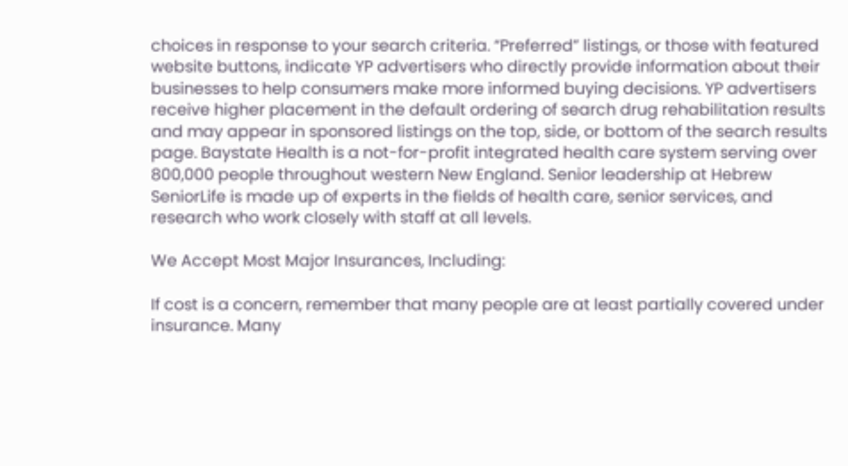choices in response to your search criteria. “Preferred” listings, or those with featured website buttons, indicate YP advertisers who directly provide information about their businesses to help consumers make more informed buying decisions. YP advertisers receive higher placement in the default ordering of search drug rehabilitation results and may appear in sponsored listings on the top, side, or bottom of the search results page. Baystate Health is a not-for-profit integrated health care system serving over 800,000 people throughout western New England. Senior leadership at Hebrew SeniorLife is made up of experts in the fields of health care, senior services, and research who work closely with staff at all levels.

We Accept Most Major Insurances, Including:

If cost is a concern, remember that many people are at least partially covered under insurance. Many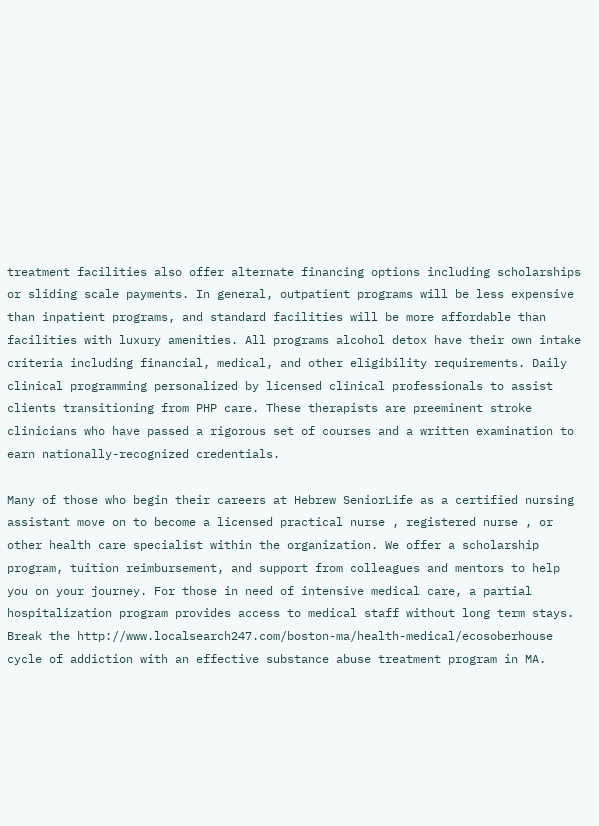treatment facilities also offer alternate financing options including scholarships or sliding scale payments. In general, outpatient programs will be less expensive than inpatient programs, and standard facilities will be more affordable than facilities with luxury amenities. All programs alcohol detox have their own intake criteria including financial, medical, and other eligibility requirements. Daily clinical programming personalized by licensed clinical professionals to assist clients transitioning from PHP care. These therapists are preeminent stroke clinicians who have passed a rigorous set of courses and a written examination to earn nationally-recognized credentials.

Many of those who begin their careers at Hebrew SeniorLife as a certified nursing assistant move on to become a licensed practical nurse , registered nurse , or other health care specialist within the organization. We offer a scholarship program, tuition reimbursement, and support from colleagues and mentors to help you on your journey. For those in need of intensive medical care, a partial hospitalization program provides access to medical staff without long term stays. Break the http://www.localsearch247.com/boston-ma/health-medical/ecosoberhouse cycle of addiction with an effective substance abuse treatment program in MA.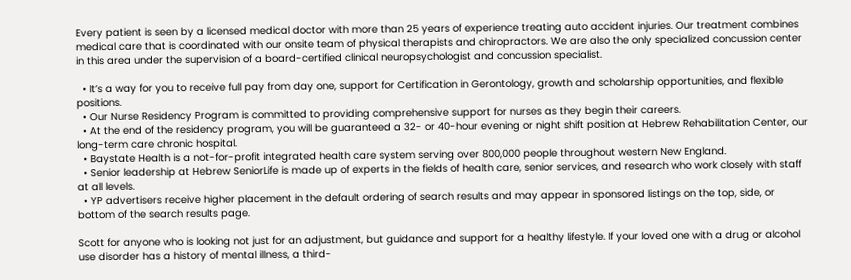Every patient is seen by a licensed medical doctor with more than 25 years of experience treating auto accident injuries. Our treatment combines medical care that is coordinated with our onsite team of physical therapists and chiropractors. We are also the only specialized concussion center in this area under the supervision of a board-certified clinical neuropsychologist and concussion specialist.

  • It’s a way for you to receive full pay from day one, support for Certification in Gerontology, growth and scholarship opportunities, and flexible positions.
  • Our Nurse Residency Program is committed to providing comprehensive support for nurses as they begin their careers.
  • At the end of the residency program, you will be guaranteed a 32- or 40-hour evening or night shift position at Hebrew Rehabilitation Center, our long-term care chronic hospital.
  • Baystate Health is a not-for-profit integrated health care system serving over 800,000 people throughout western New England.
  • Senior leadership at Hebrew SeniorLife is made up of experts in the fields of health care, senior services, and research who work closely with staff at all levels.
  • YP advertisers receive higher placement in the default ordering of search results and may appear in sponsored listings on the top, side, or bottom of the search results page.

Scott for anyone who is looking not just for an adjustment, but guidance and support for a healthy lifestyle. If your loved one with a drug or alcohol use disorder has a history of mental illness, a third-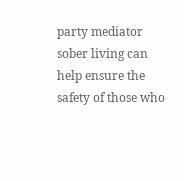party mediator sober living can help ensure the safety of those who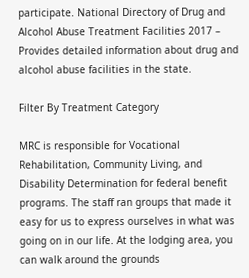participate. National Directory of Drug and Alcohol Abuse Treatment Facilities 2017 – Provides detailed information about drug and alcohol abuse facilities in the state.

Filter By Treatment Category

MRC is responsible for Vocational Rehabilitation, Community Living, and Disability Determination for federal benefit programs. The staff ran groups that made it easy for us to express ourselves in what was going on in our life. At the lodging area, you can walk around the grounds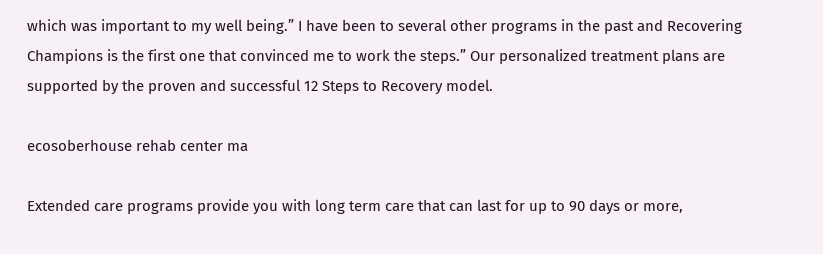which was important to my well being.” I have been to several other programs in the past and Recovering Champions is the first one that convinced me to work the steps.” Our personalized treatment plans are supported by the proven and successful 12 Steps to Recovery model.

ecosoberhouse rehab center ma

Extended care programs provide you with long term care that can last for up to 90 days or more,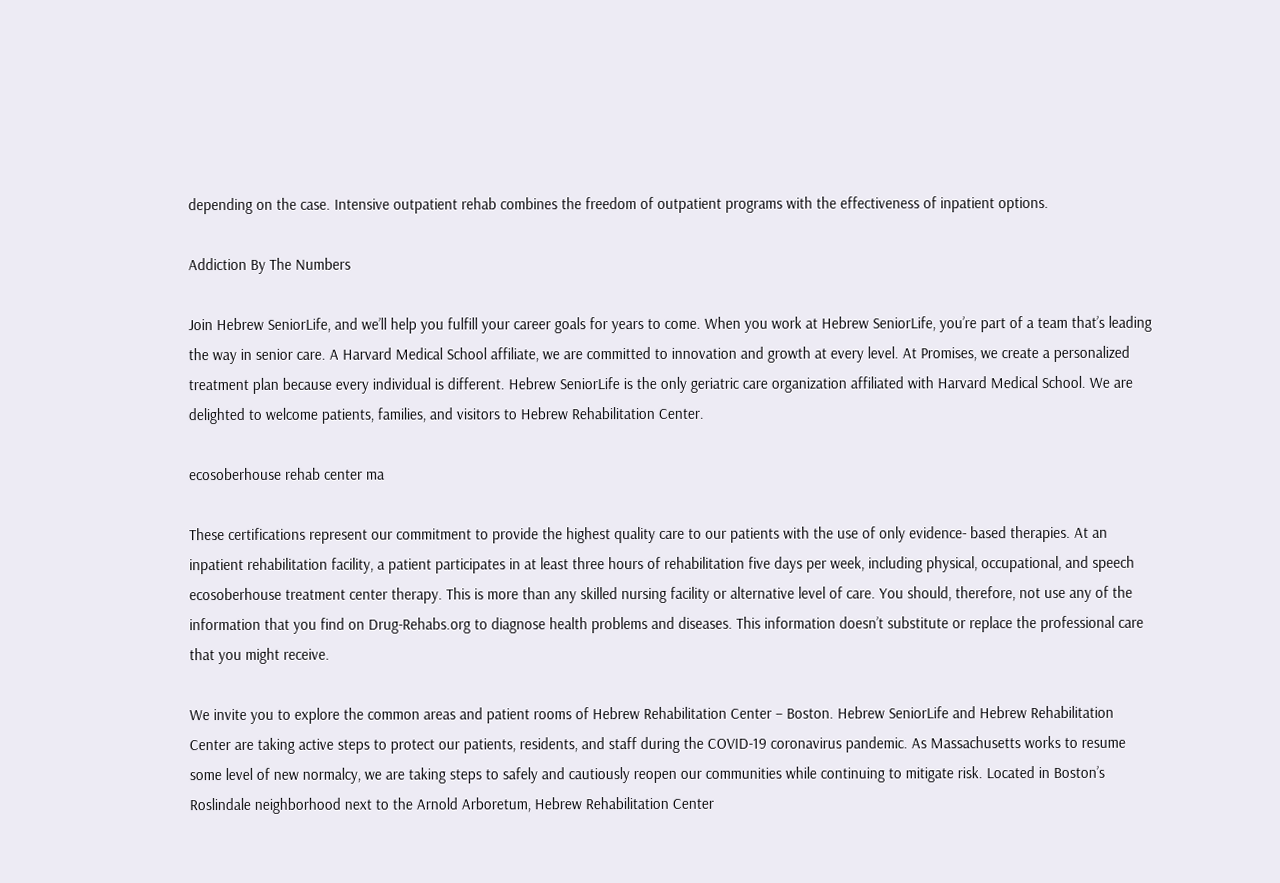depending on the case. Intensive outpatient rehab combines the freedom of outpatient programs with the effectiveness of inpatient options.

Addiction By The Numbers

Join Hebrew SeniorLife, and we’ll help you fulfill your career goals for years to come. When you work at Hebrew SeniorLife, you’re part of a team that’s leading the way in senior care. A Harvard Medical School affiliate, we are committed to innovation and growth at every level. At Promises, we create a personalized treatment plan because every individual is different. Hebrew SeniorLife is the only geriatric care organization affiliated with Harvard Medical School. We are delighted to welcome patients, families, and visitors to Hebrew Rehabilitation Center.

ecosoberhouse rehab center ma

These certifications represent our commitment to provide the highest quality care to our patients with the use of only evidence- based therapies. At an inpatient rehabilitation facility, a patient participates in at least three hours of rehabilitation five days per week, including physical, occupational, and speech ecosoberhouse treatment center therapy. This is more than any skilled nursing facility or alternative level of care. You should, therefore, not use any of the information that you find on Drug-Rehabs.org to diagnose health problems and diseases. This information doesn’t substitute or replace the professional care that you might receive.

We invite you to explore the common areas and patient rooms of Hebrew Rehabilitation Center – Boston. Hebrew SeniorLife and Hebrew Rehabilitation Center are taking active steps to protect our patients, residents, and staff during the COVID-19 coronavirus pandemic. As Massachusetts works to resume some level of new normalcy, we are taking steps to safely and cautiously reopen our communities while continuing to mitigate risk. Located in Boston’s Roslindale neighborhood next to the Arnold Arboretum, Hebrew Rehabilitation Center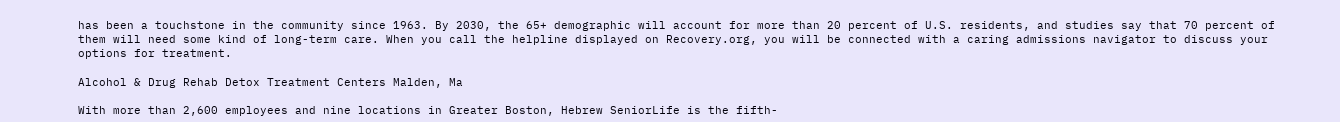has been a touchstone in the community since 1963. By 2030, the 65+ demographic will account for more than 20 percent of U.S. residents, and studies say that 70 percent of them will need some kind of long-term care. When you call the helpline displayed on Recovery.org, you will be connected with a caring admissions navigator to discuss your options for treatment.

Alcohol & Drug Rehab Detox Treatment Centers Malden, Ma

With more than 2,600 employees and nine locations in Greater Boston, Hebrew SeniorLife is the fifth-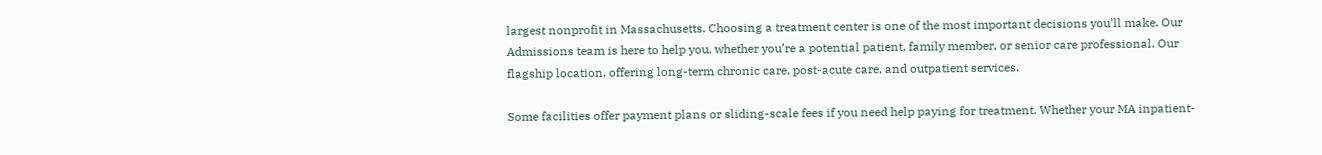largest nonprofit in Massachusetts. Choosing a treatment center is one of the most important decisions you’ll make. Our Admissions team is here to help you, whether you’re a potential patient, family member, or senior care professional. Our flagship location, offering long-term chronic care, post-acute care, and outpatient services.

Some facilities offer payment plans or sliding-scale fees if you need help paying for treatment. Whether your MA inpatient-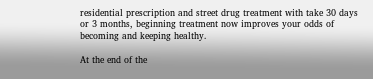residential prescription and street drug treatment with take 30 days or 3 months, beginning treatment now improves your odds of becoming and keeping healthy.

At the end of the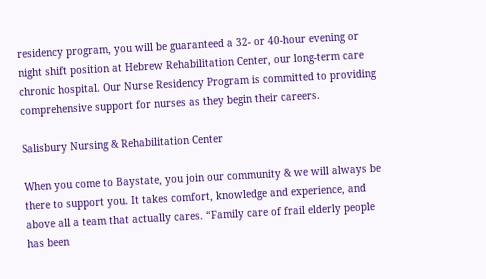residency program, you will be guaranteed a 32- or 40-hour evening or night shift position at Hebrew Rehabilitation Center, our long-term care chronic hospital. Our Nurse Residency Program is committed to providing comprehensive support for nurses as they begin their careers.

Salisbury Nursing & Rehabilitation Center

When you come to Baystate, you join our community & we will always be there to support you. It takes comfort, knowledge and experience, and above all a team that actually cares. “Family care of frail elderly people has been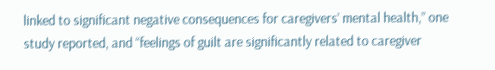linked to significant negative consequences for caregivers’ mental health,” one study reported, and “feelings of guilt are significantly related to caregiver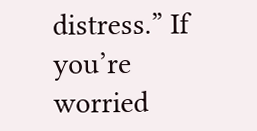distress.” If you’re worried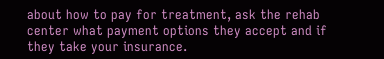about how to pay for treatment, ask the rehab center what payment options they accept and if they take your insurance.